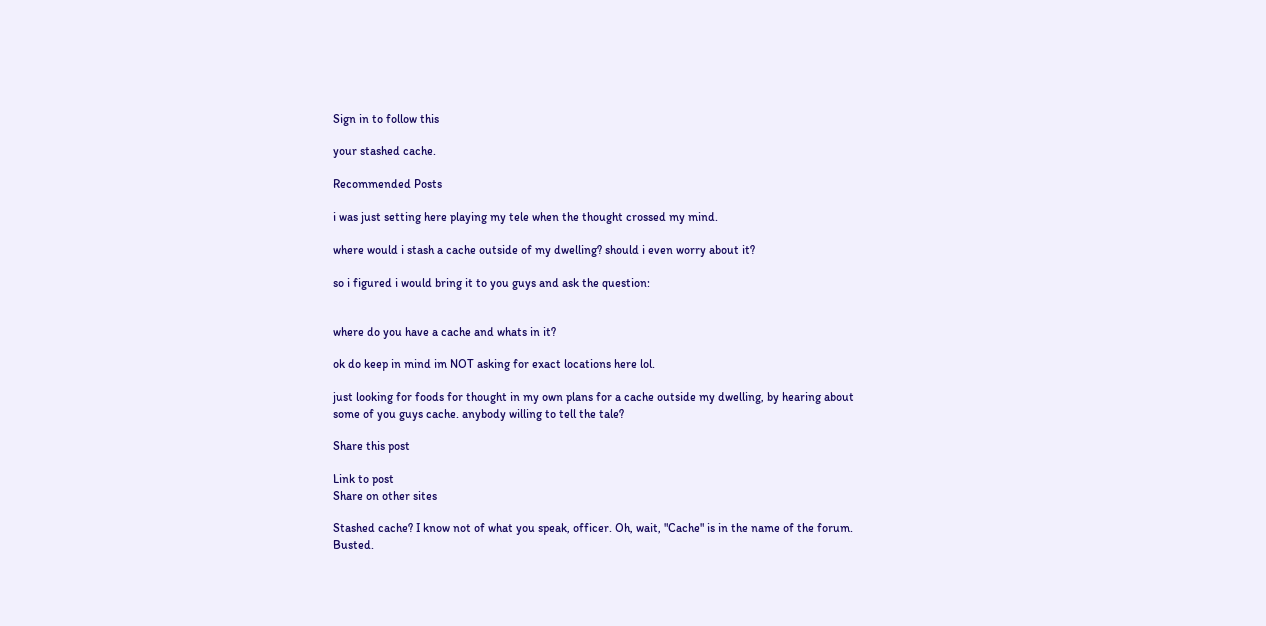Sign in to follow this

your stashed cache.

Recommended Posts

i was just setting here playing my tele when the thought crossed my mind.

where would i stash a cache outside of my dwelling? should i even worry about it?

so i figured i would bring it to you guys and ask the question:


where do you have a cache and whats in it?

ok do keep in mind im NOT asking for exact locations here lol.

just looking for foods for thought in my own plans for a cache outside my dwelling, by hearing about some of you guys cache. anybody willing to tell the tale?

Share this post

Link to post
Share on other sites

Stashed cache? I know not of what you speak, officer. Oh, wait, "Cache" is in the name of the forum. Busted.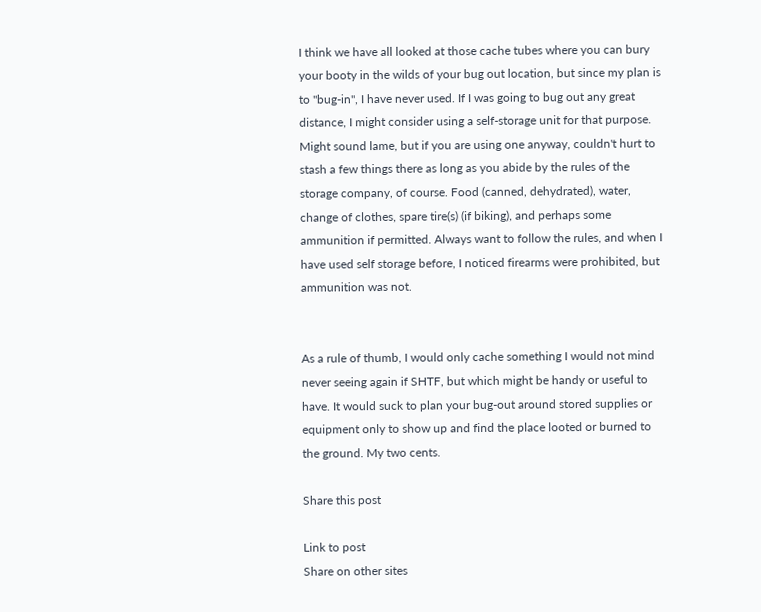I think we have all looked at those cache tubes where you can bury your booty in the wilds of your bug out location, but since my plan is to "bug-in", I have never used. If I was going to bug out any great distance, I might consider using a self-storage unit for that purpose. Might sound lame, but if you are using one anyway, couldn't hurt to stash a few things there as long as you abide by the rules of the storage company, of course. Food (canned, dehydrated), water, change of clothes, spare tire(s) (if biking), and perhaps some ammunition if permitted. Always want to follow the rules, and when I have used self storage before, I noticed firearms were prohibited, but ammunition was not.


As a rule of thumb, I would only cache something I would not mind never seeing again if SHTF, but which might be handy or useful to have. It would suck to plan your bug-out around stored supplies or equipment only to show up and find the place looted or burned to the ground. My two cents.

Share this post

Link to post
Share on other sites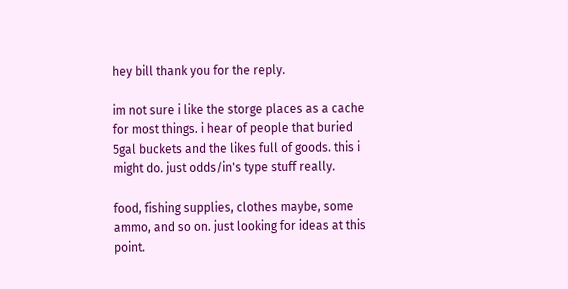hey bill thank you for the reply.

im not sure i like the storge places as a cache for most things. i hear of people that buried 5gal buckets and the likes full of goods. this i might do. just odds/in's type stuff really.

food, fishing supplies, clothes maybe, some ammo, and so on. just looking for ideas at this point.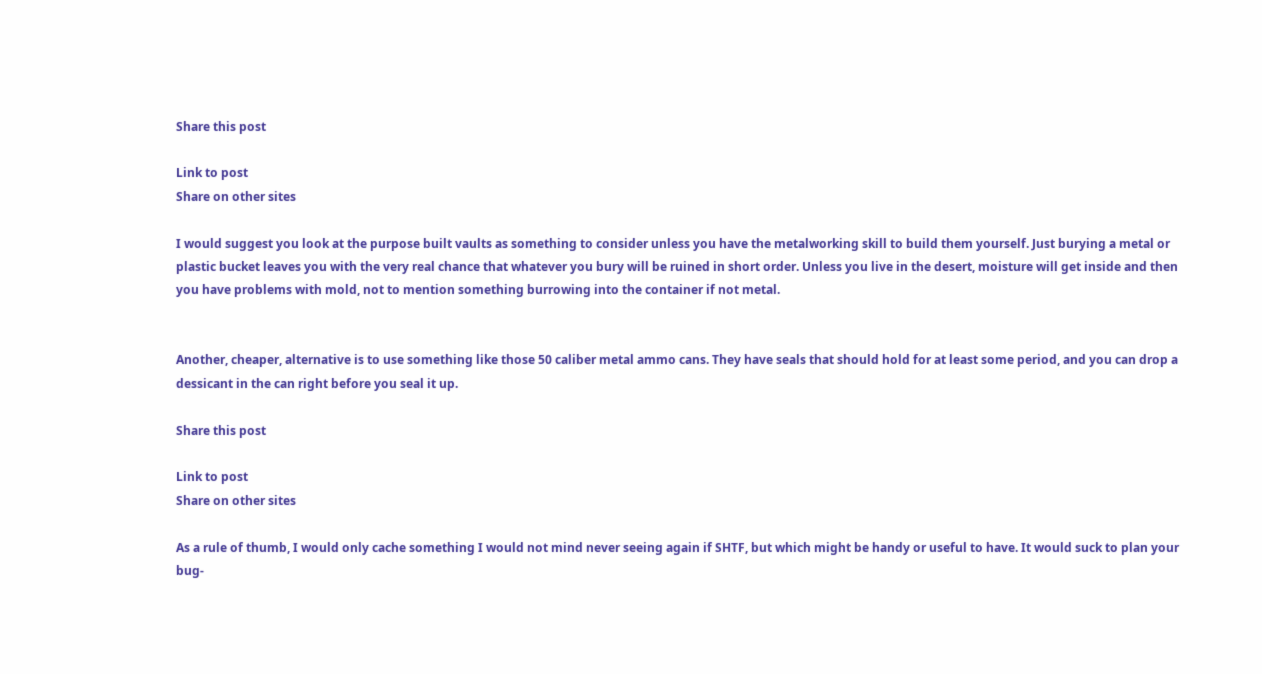Share this post

Link to post
Share on other sites

I would suggest you look at the purpose built vaults as something to consider unless you have the metalworking skill to build them yourself. Just burying a metal or plastic bucket leaves you with the very real chance that whatever you bury will be ruined in short order. Unless you live in the desert, moisture will get inside and then you have problems with mold, not to mention something burrowing into the container if not metal.


Another, cheaper, alternative is to use something like those 50 caliber metal ammo cans. They have seals that should hold for at least some period, and you can drop a dessicant in the can right before you seal it up.

Share this post

Link to post
Share on other sites

As a rule of thumb, I would only cache something I would not mind never seeing again if SHTF, but which might be handy or useful to have. It would suck to plan your bug-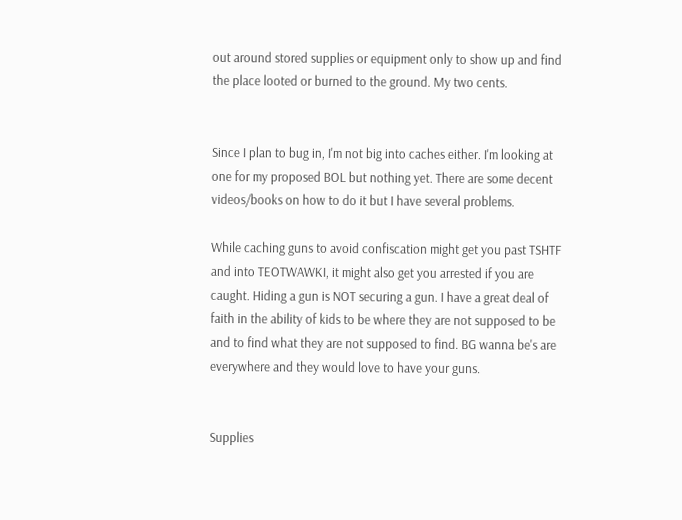out around stored supplies or equipment only to show up and find the place looted or burned to the ground. My two cents.


Since I plan to bug in, I'm not big into caches either. I'm looking at one for my proposed BOL but nothing yet. There are some decent videos/books on how to do it but I have several problems.

While caching guns to avoid confiscation might get you past TSHTF and into TEOTWAWKI, it might also get you arrested if you are caught. Hiding a gun is NOT securing a gun. I have a great deal of faith in the ability of kids to be where they are not supposed to be and to find what they are not supposed to find. BG wanna be's are everywhere and they would love to have your guns.


Supplies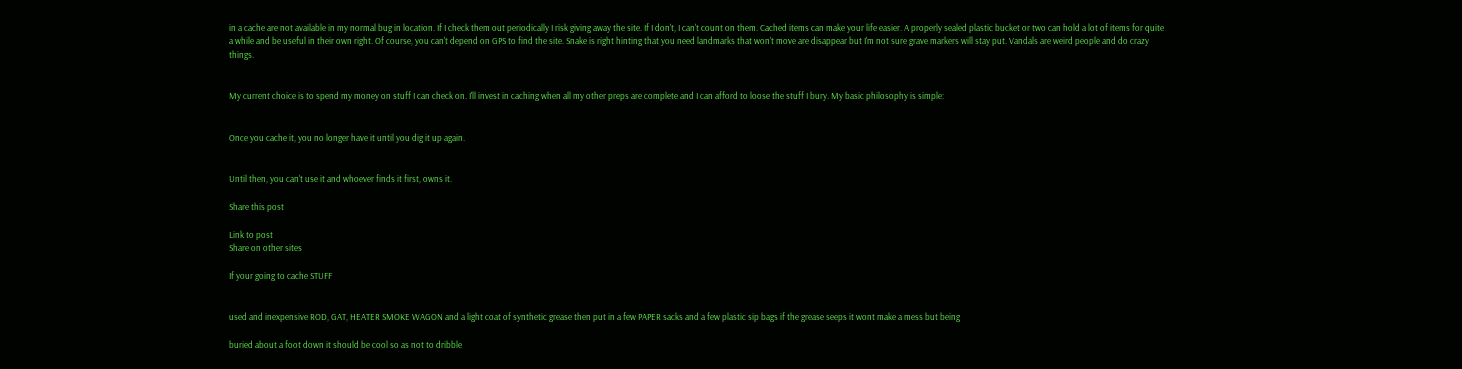in a cache are not available in my normal bug in location. If I check them out periodically I risk giving away the site. If I don't, I can't count on them. Cached items can make your life easier. A properly sealed plastic bucket or two can hold a lot of items for quite a while and be useful in their own right. Of course, you can't depend on GPS to find the site. Snake is right hinting that you need landmarks that won't move are disappear but I'm not sure grave markers will stay put. Vandals are weird people and do crazy things.


My current choice is to spend my money on stuff I can check on. I'll invest in caching when all my other preps are complete and I can afford to loose the stuff I bury. My basic philosophy is simple:


Once you cache it, you no longer have it until you dig it up again.


Until then, you can't use it and whoever finds it first, owns it.

Share this post

Link to post
Share on other sites

If your going to cache STUFF


used and inexpensive ROD, GAT, HEATER SMOKE WAGON and a light coat of synthetic grease then put in a few PAPER sacks and a few plastic sip bags if the grease seeps it wont make a mess but being

buried about a foot down it should be cool so as not to dribble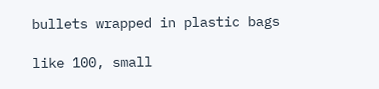bullets wrapped in plastic bags

like 100, small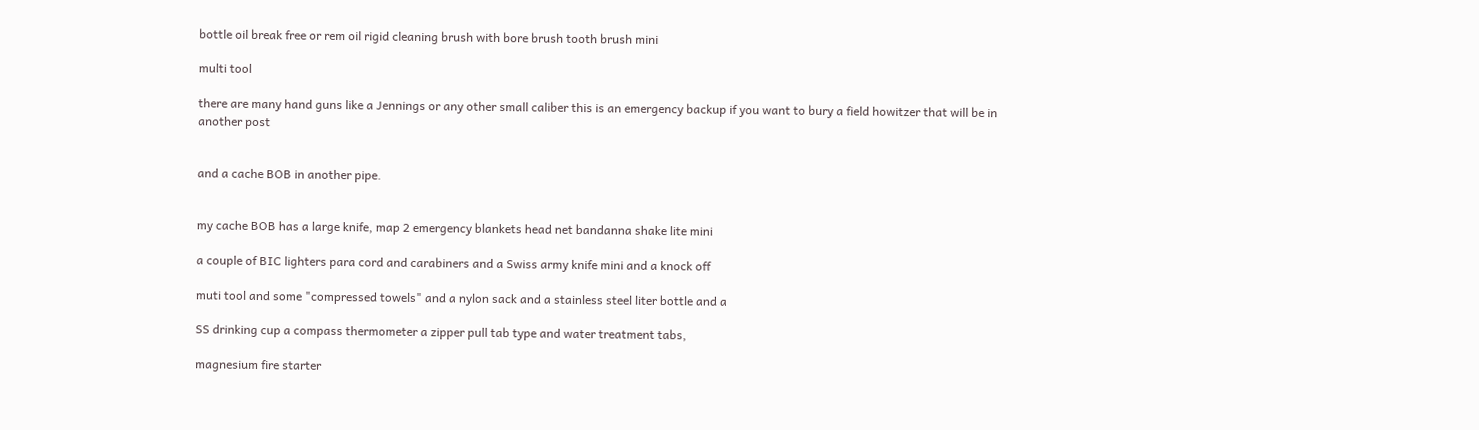bottle oil break free or rem oil rigid cleaning brush with bore brush tooth brush mini

multi tool

there are many hand guns like a Jennings or any other small caliber this is an emergency backup if you want to bury a field howitzer that will be in another post


and a cache BOB in another pipe.


my cache BOB has a large knife, map 2 emergency blankets head net bandanna shake lite mini

a couple of BIC lighters para cord and carabiners and a Swiss army knife mini and a knock off

muti tool and some "compressed towels" and a nylon sack and a stainless steel liter bottle and a

SS drinking cup a compass thermometer a zipper pull tab type and water treatment tabs,

magnesium fire starter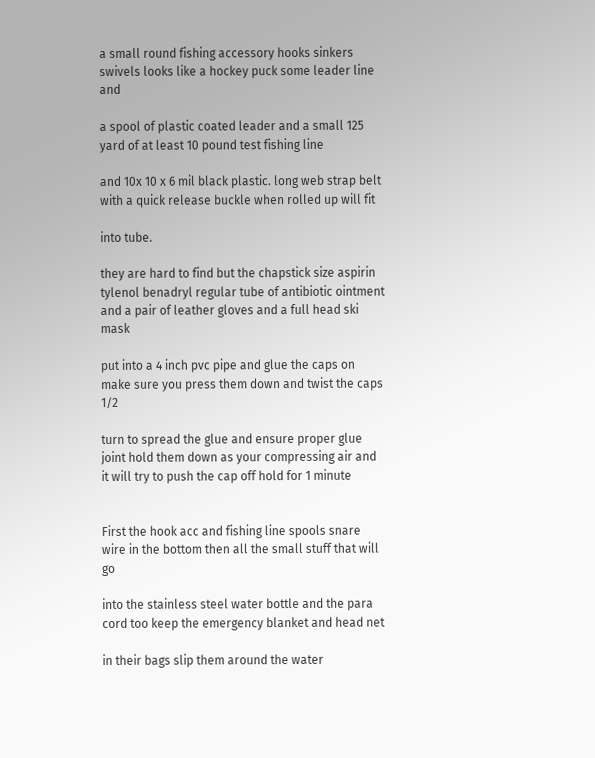a small round fishing accessory hooks sinkers swivels looks like a hockey puck some leader line and

a spool of plastic coated leader and a small 125 yard of at least 10 pound test fishing line

and 10x 10 x 6 mil black plastic. long web strap belt with a quick release buckle when rolled up will fit

into tube.

they are hard to find but the chapstick size aspirin tylenol benadryl regular tube of antibiotic ointment and a pair of leather gloves and a full head ski mask

put into a 4 inch pvc pipe and glue the caps on make sure you press them down and twist the caps 1/2

turn to spread the glue and ensure proper glue joint hold them down as your compressing air and it will try to push the cap off hold for 1 minute


First the hook acc and fishing line spools snare wire in the bottom then all the small stuff that will go

into the stainless steel water bottle and the para cord too keep the emergency blanket and head net

in their bags slip them around the water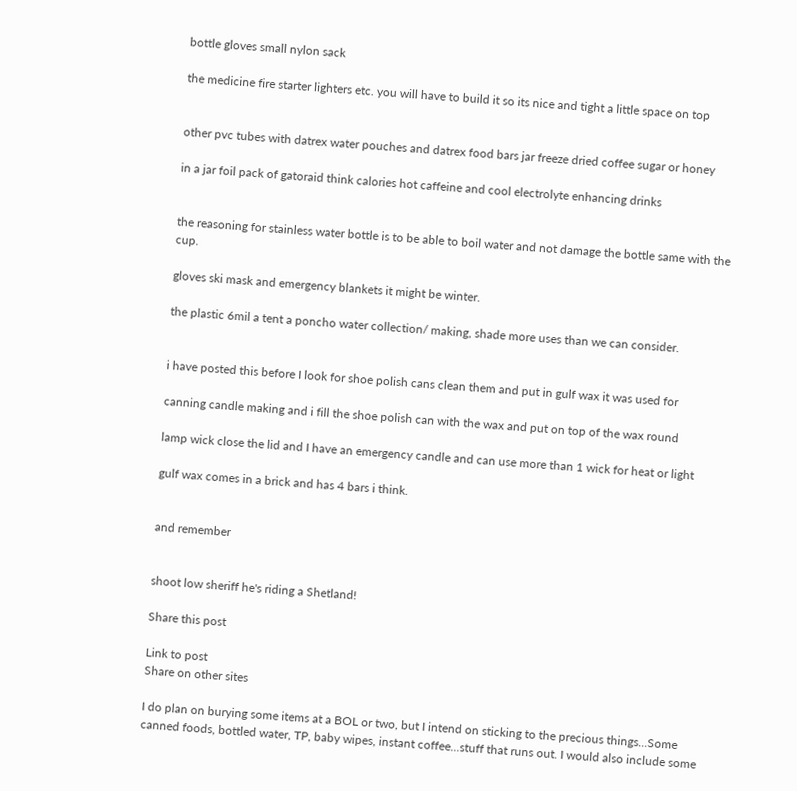bottle gloves small nylon sack

the medicine fire starter lighters etc. you will have to build it so its nice and tight a little space on top


other pvc tubes with datrex water pouches and datrex food bars jar freeze dried coffee sugar or honey

in a jar foil pack of gatoraid think calories hot caffeine and cool electrolyte enhancing drinks


the reasoning for stainless water bottle is to be able to boil water and not damage the bottle same with the cup.

gloves ski mask and emergency blankets it might be winter.

the plastic 6mil a tent a poncho water collection/ making, shade more uses than we can consider.


i have posted this before I look for shoe polish cans clean them and put in gulf wax it was used for

canning candle making and i fill the shoe polish can with the wax and put on top of the wax round

lamp wick close the lid and I have an emergency candle and can use more than 1 wick for heat or light

gulf wax comes in a brick and has 4 bars i think.


and remember


shoot low sheriff he's riding a Shetland!

Share this post

Link to post
Share on other sites

I do plan on burying some items at a BOL or two, but I intend on sticking to the precious things...Some canned foods, bottled water, TP, baby wipes, instant coffee...stuff that runs out. I would also include some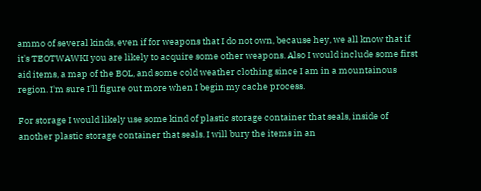ammo of several kinds, even if for weapons that I do not own, because hey, we all know that if it's TEOTWAWKI you are likely to acquire some other weapons. Also I would include some first aid items, a map of the BOL, and some cold weather clothing since I am in a mountainous region. I'm sure I'll figure out more when I begin my cache process.

For storage I would likely use some kind of plastic storage container that seals, inside of another plastic storage container that seals. I will bury the items in an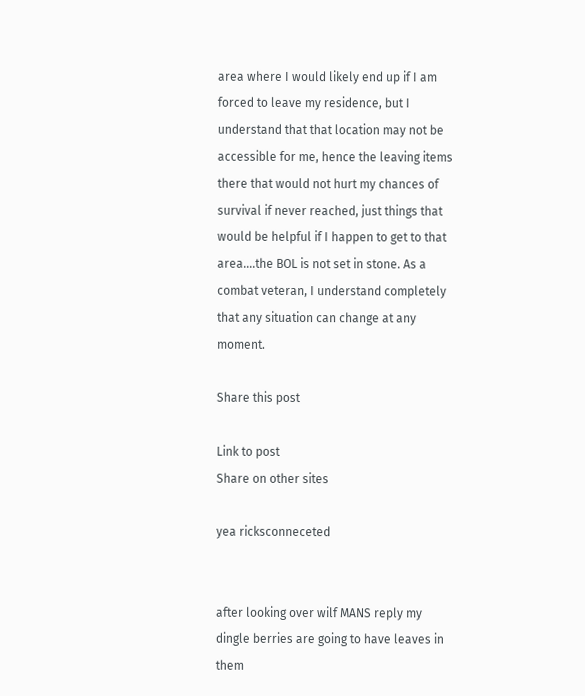area where I would likely end up if I am forced to leave my residence, but I understand that that location may not be accessible for me, hence the leaving items there that would not hurt my chances of survival if never reached, just things that would be helpful if I happen to get to that area....the BOL is not set in stone. As a combat veteran, I understand completely that any situation can change at any moment.

Share this post

Link to post
Share on other sites

yea ricksconneceted


after looking over wilf MANS reply my dingle berries are going to have leaves in them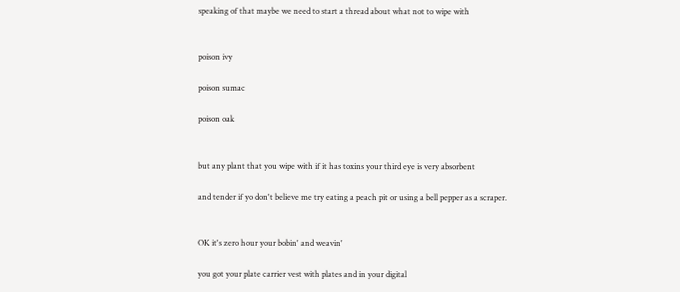speaking of that maybe we need to start a thread about what not to wipe with


poison ivy

poison sumac

poison oak


but any plant that you wipe with if it has toxins your third eye is very absorbent

and tender if yo don't believe me try eating a peach pit or using a bell pepper as a scraper.


OK it's zero hour your bobin' and weavin'

you got your plate carrier vest with plates and in your digital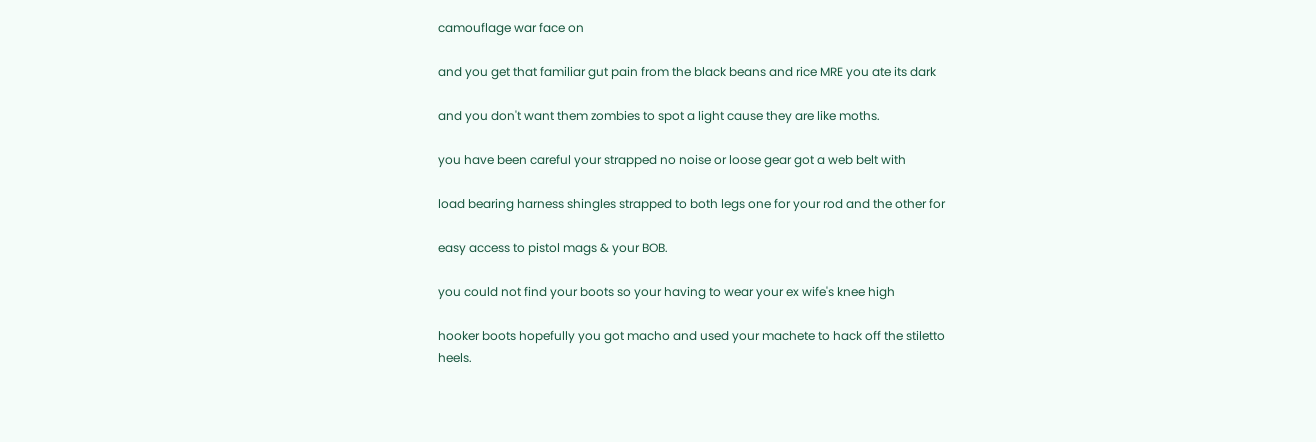camouflage war face on

and you get that familiar gut pain from the black beans and rice MRE you ate its dark

and you don't want them zombies to spot a light cause they are like moths.

you have been careful your strapped no noise or loose gear got a web belt with

load bearing harness shingles strapped to both legs one for your rod and the other for

easy access to pistol mags & your BOB.

you could not find your boots so your having to wear your ex wife's knee high

hooker boots hopefully you got macho and used your machete to hack off the stiletto heels.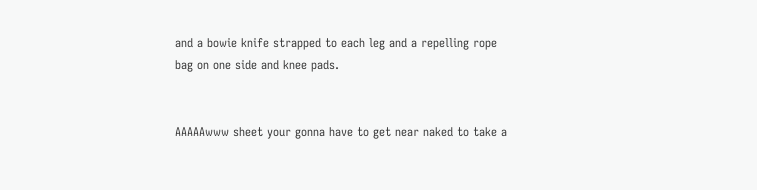and a bowie knife strapped to each leg and a repelling rope bag on one side and knee pads.


AAAAAwww sheet your gonna have to get near naked to take a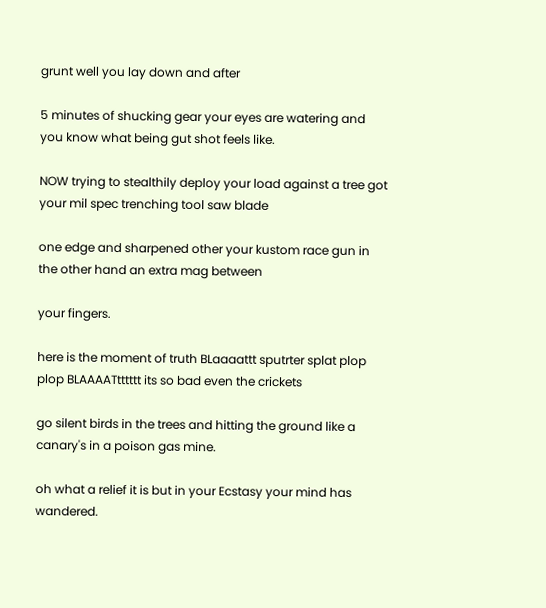grunt well you lay down and after

5 minutes of shucking gear your eyes are watering and you know what being gut shot feels like.

NOW trying to stealthily deploy your load against a tree got your mil spec trenching tool saw blade

one edge and sharpened other your kustom race gun in the other hand an extra mag between

your fingers.

here is the moment of truth BLaaaattt sputrter splat plop plop BLAAAATtttttt its so bad even the crickets

go silent birds in the trees and hitting the ground like a canary's in a poison gas mine.

oh what a relief it is but in your Ecstasy your mind has wandered.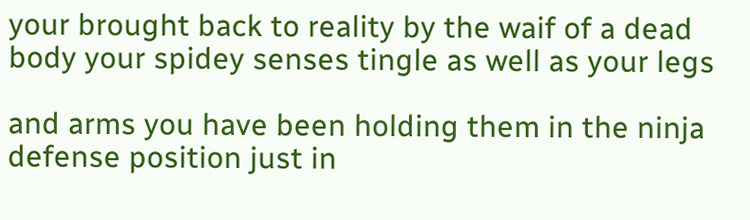your brought back to reality by the waif of a dead body your spidey senses tingle as well as your legs

and arms you have been holding them in the ninja defense position just in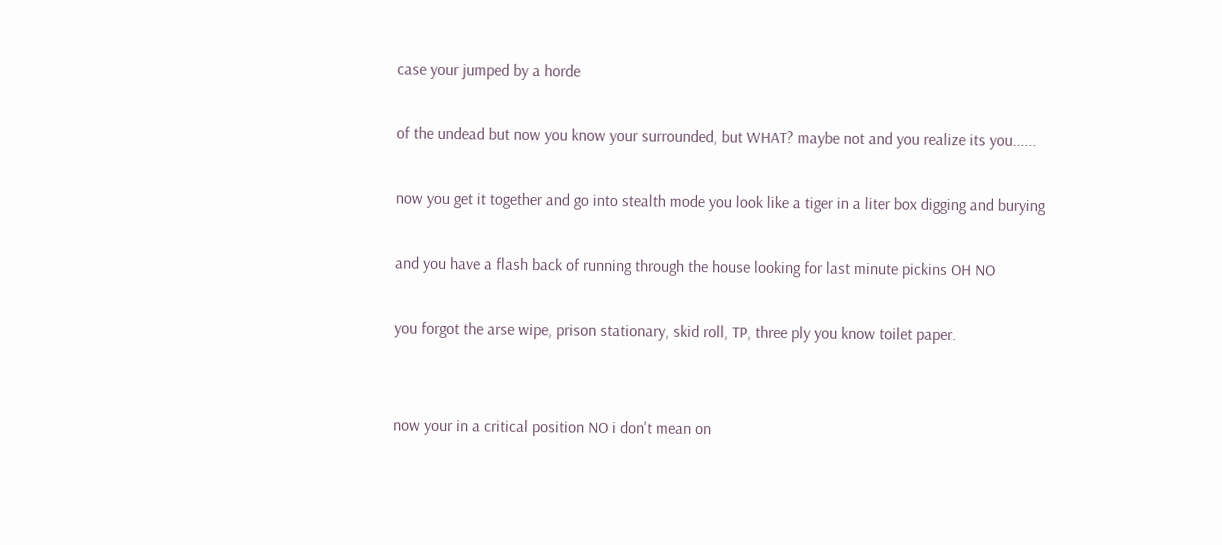case your jumped by a horde

of the undead but now you know your surrounded, but WHAT? maybe not and you realize its you......

now you get it together and go into stealth mode you look like a tiger in a liter box digging and burying

and you have a flash back of running through the house looking for last minute pickins OH NO

you forgot the arse wipe, prison stationary, skid roll, TP, three ply you know toilet paper.


now your in a critical position NO i don't mean on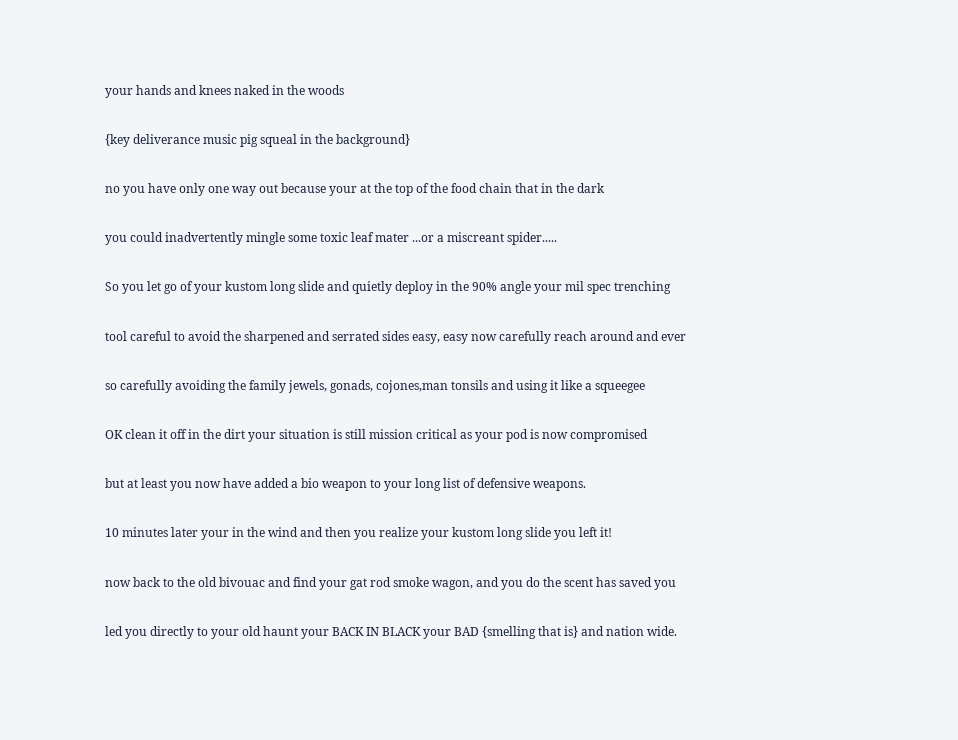your hands and knees naked in the woods

{key deliverance music pig squeal in the background}

no you have only one way out because your at the top of the food chain that in the dark

you could inadvertently mingle some toxic leaf mater ...or a miscreant spider.....

So you let go of your kustom long slide and quietly deploy in the 90% angle your mil spec trenching

tool careful to avoid the sharpened and serrated sides easy, easy now carefully reach around and ever

so carefully avoiding the family jewels, gonads, cojones,man tonsils and using it like a squeegee

OK clean it off in the dirt your situation is still mission critical as your pod is now compromised

but at least you now have added a bio weapon to your long list of defensive weapons.

10 minutes later your in the wind and then you realize your kustom long slide you left it!

now back to the old bivouac and find your gat rod smoke wagon, and you do the scent has saved you

led you directly to your old haunt your BACK IN BLACK your BAD {smelling that is} and nation wide.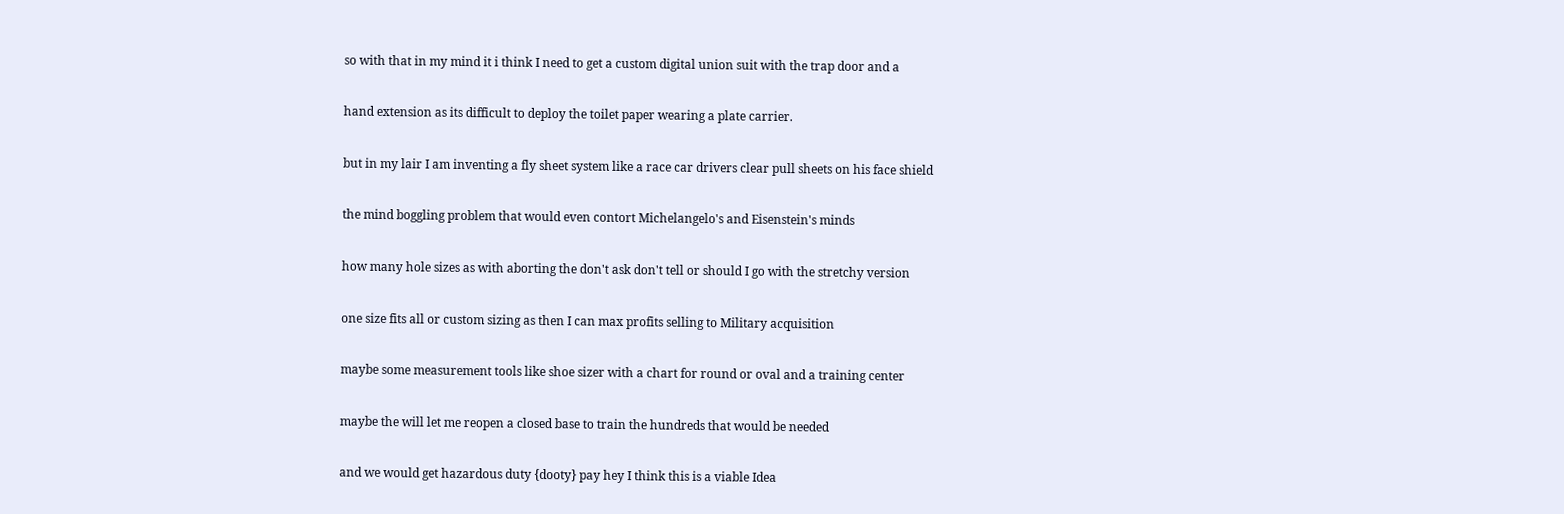so with that in my mind it i think I need to get a custom digital union suit with the trap door and a

hand extension as its difficult to deploy the toilet paper wearing a plate carrier.

but in my lair I am inventing a fly sheet system like a race car drivers clear pull sheets on his face shield

the mind boggling problem that would even contort Michelangelo's and Eisenstein's minds

how many hole sizes as with aborting the don't ask don't tell or should I go with the stretchy version

one size fits all or custom sizing as then I can max profits selling to Military acquisition

maybe some measurement tools like shoe sizer with a chart for round or oval and a training center

maybe the will let me reopen a closed base to train the hundreds that would be needed

and we would get hazardous duty {dooty} pay hey I think this is a viable Idea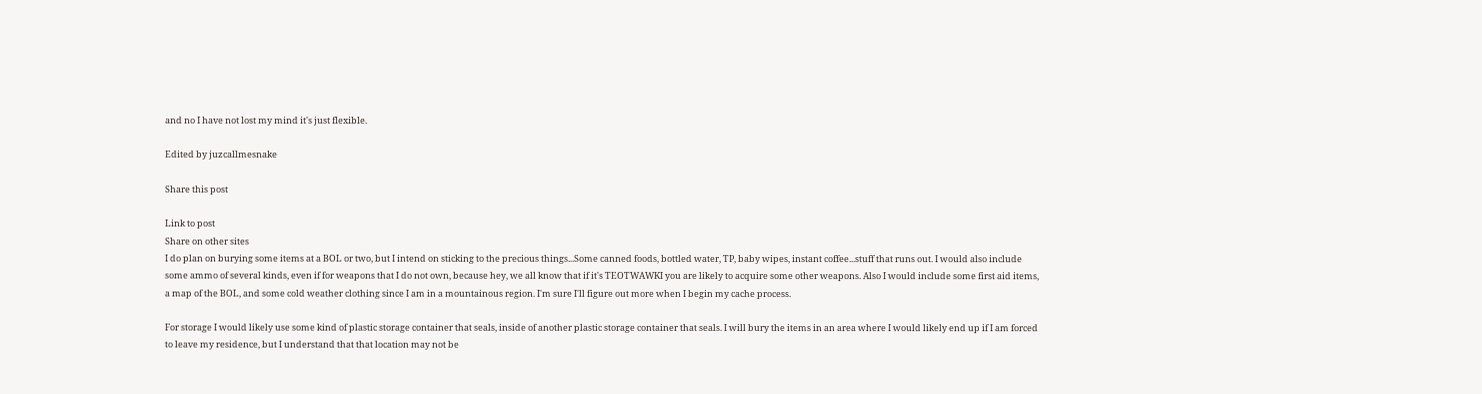and no I have not lost my mind it's just flexible.

Edited by juzcallmesnake

Share this post

Link to post
Share on other sites
I do plan on burying some items at a BOL or two, but I intend on sticking to the precious things...Some canned foods, bottled water, TP, baby wipes, instant coffee...stuff that runs out. I would also include some ammo of several kinds, even if for weapons that I do not own, because hey, we all know that if it's TEOTWAWKI you are likely to acquire some other weapons. Also I would include some first aid items, a map of the BOL, and some cold weather clothing since I am in a mountainous region. I'm sure I'll figure out more when I begin my cache process.

For storage I would likely use some kind of plastic storage container that seals, inside of another plastic storage container that seals. I will bury the items in an area where I would likely end up if I am forced to leave my residence, but I understand that that location may not be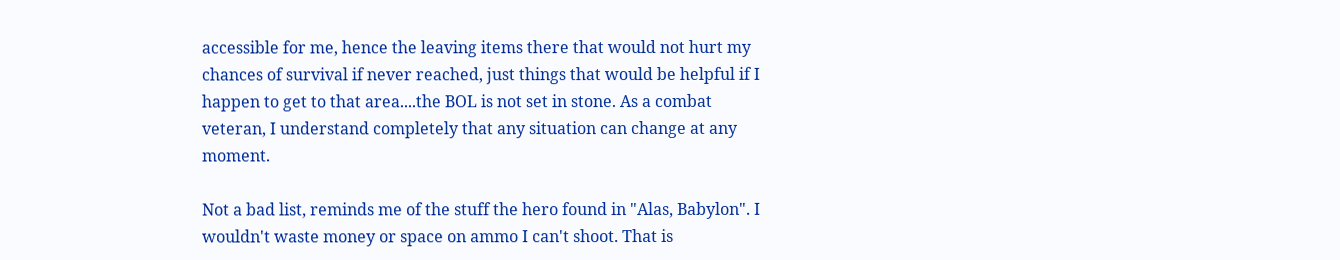accessible for me, hence the leaving items there that would not hurt my chances of survival if never reached, just things that would be helpful if I happen to get to that area....the BOL is not set in stone. As a combat veteran, I understand completely that any situation can change at any moment.

Not a bad list, reminds me of the stuff the hero found in "Alas, Babylon". I wouldn't waste money or space on ammo I can't shoot. That is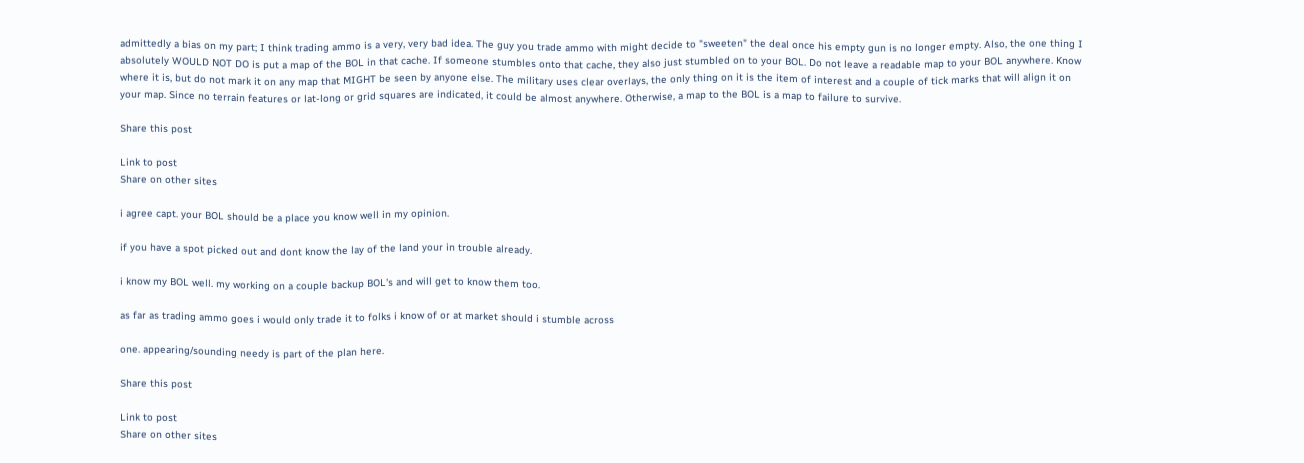admittedly a bias on my part; I think trading ammo is a very, very bad idea. The guy you trade ammo with might decide to "sweeten" the deal once his empty gun is no longer empty. Also, the one thing I absolutely WOULD NOT DO is put a map of the BOL in that cache. If someone stumbles onto that cache, they also just stumbled on to your BOL. Do not leave a readable map to your BOL anywhere. Know where it is, but do not mark it on any map that MIGHT be seen by anyone else. The military uses clear overlays, the only thing on it is the item of interest and a couple of tick marks that will align it on your map. Since no terrain features or lat-long or grid squares are indicated, it could be almost anywhere. Otherwise, a map to the BOL is a map to failure to survive.

Share this post

Link to post
Share on other sites

i agree capt. your BOL should be a place you know well in my opinion.

if you have a spot picked out and dont know the lay of the land your in trouble already.

i know my BOL well. my working on a couple backup BOL's and will get to know them too.

as far as trading ammo goes i would only trade it to folks i know of or at market should i stumble across

one. appearing/sounding needy is part of the plan here.

Share this post

Link to post
Share on other sites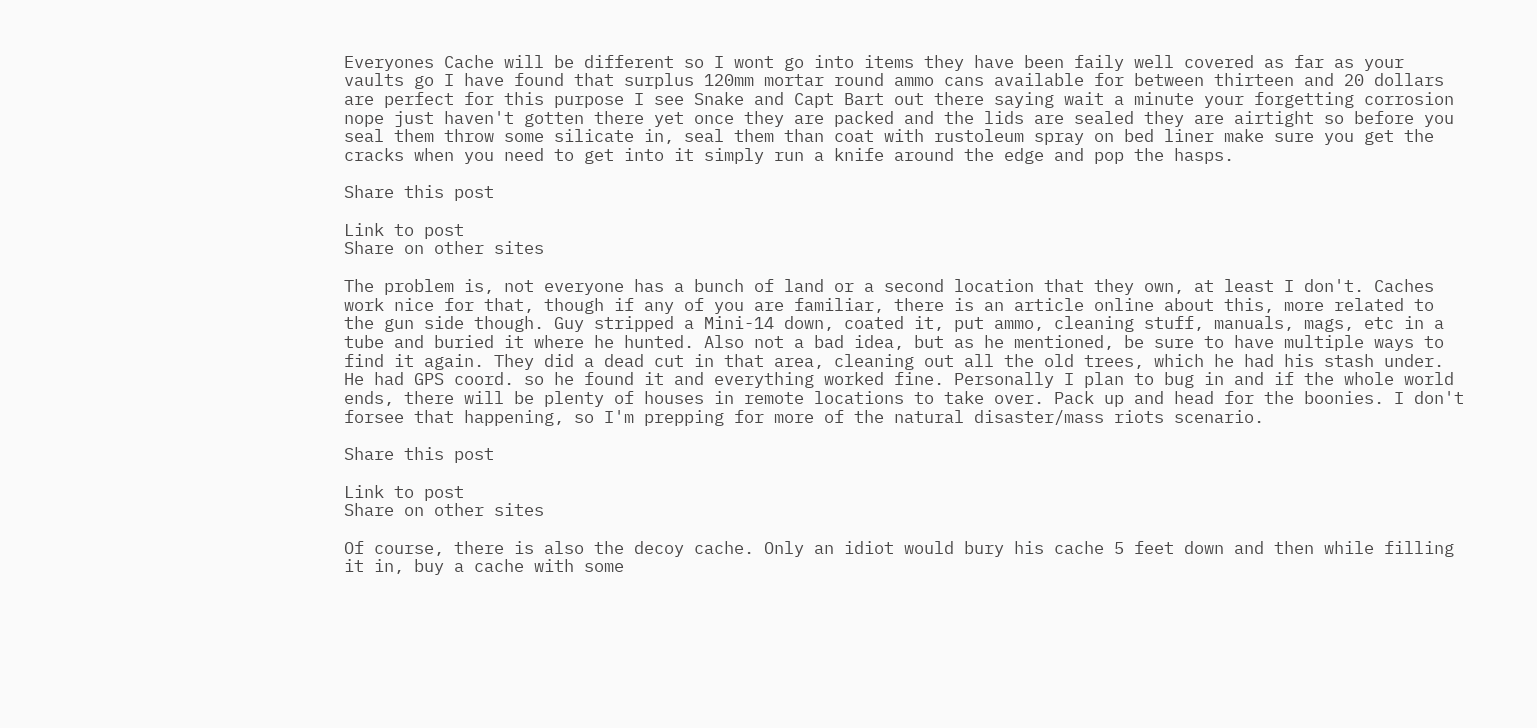Everyones Cache will be different so I wont go into items they have been faily well covered as far as your vaults go I have found that surplus 120mm mortar round ammo cans available for between thirteen and 20 dollars are perfect for this purpose I see Snake and Capt Bart out there saying wait a minute your forgetting corrosion nope just haven't gotten there yet once they are packed and the lids are sealed they are airtight so before you seal them throw some silicate in, seal them than coat with rustoleum spray on bed liner make sure you get the cracks when you need to get into it simply run a knife around the edge and pop the hasps.

Share this post

Link to post
Share on other sites

The problem is, not everyone has a bunch of land or a second location that they own, at least I don't. Caches work nice for that, though if any of you are familiar, there is an article online about this, more related to the gun side though. Guy stripped a Mini-14 down, coated it, put ammo, cleaning stuff, manuals, mags, etc in a tube and buried it where he hunted. Also not a bad idea, but as he mentioned, be sure to have multiple ways to find it again. They did a dead cut in that area, cleaning out all the old trees, which he had his stash under. He had GPS coord. so he found it and everything worked fine. Personally I plan to bug in and if the whole world ends, there will be plenty of houses in remote locations to take over. Pack up and head for the boonies. I don't forsee that happening, so I'm prepping for more of the natural disaster/mass riots scenario.

Share this post

Link to post
Share on other sites

Of course, there is also the decoy cache. Only an idiot would bury his cache 5 feet down and then while filling it in, buy a cache with some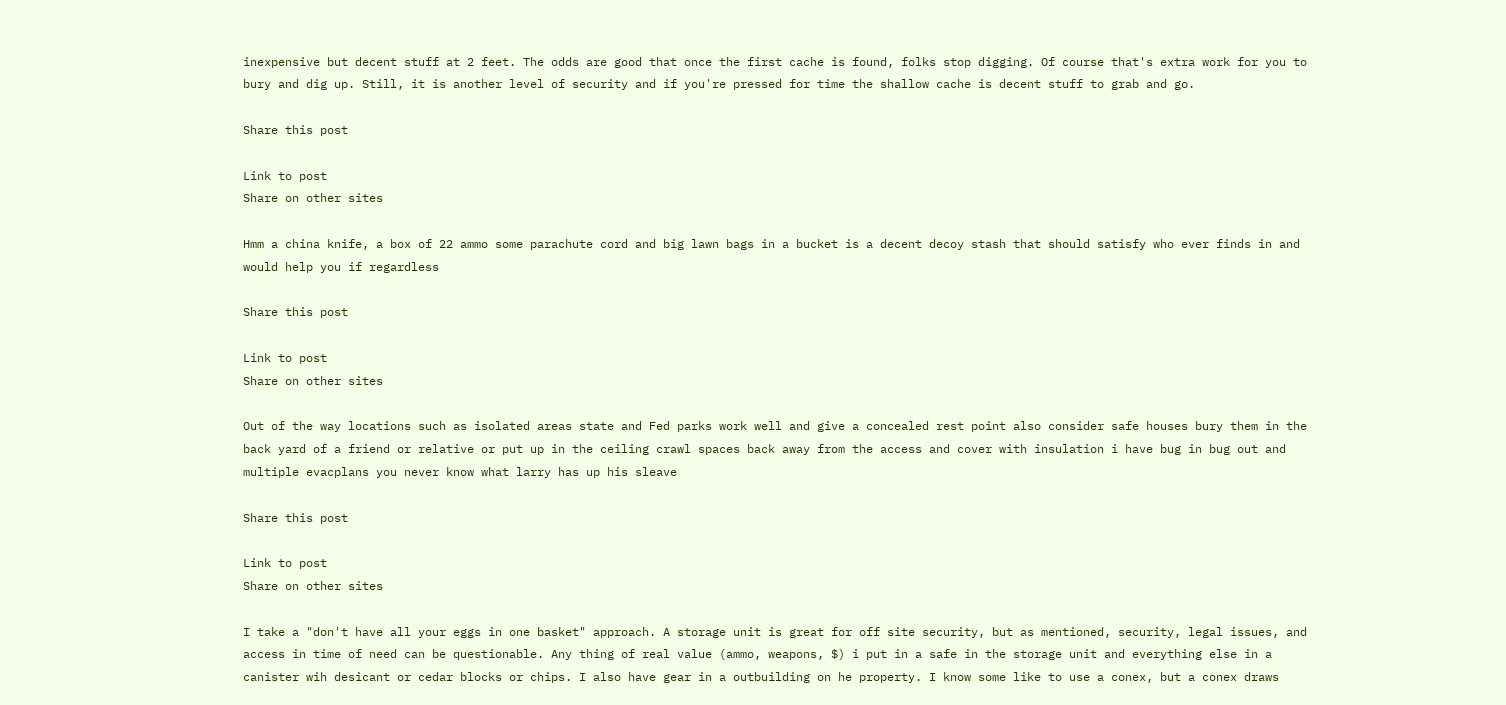inexpensive but decent stuff at 2 feet. The odds are good that once the first cache is found, folks stop digging. Of course that's extra work for you to bury and dig up. Still, it is another level of security and if you're pressed for time the shallow cache is decent stuff to grab and go.

Share this post

Link to post
Share on other sites

Hmm a china knife, a box of 22 ammo some parachute cord and big lawn bags in a bucket is a decent decoy stash that should satisfy who ever finds in and would help you if regardless

Share this post

Link to post
Share on other sites

Out of the way locations such as isolated areas state and Fed parks work well and give a concealed rest point also consider safe houses bury them in the back yard of a friend or relative or put up in the ceiling crawl spaces back away from the access and cover with insulation i have bug in bug out and multiple evacplans you never know what larry has up his sleave

Share this post

Link to post
Share on other sites

I take a "don't have all your eggs in one basket" approach. A storage unit is great for off site security, but as mentioned, security, legal issues, and access in time of need can be questionable. Any thing of real value (ammo, weapons, $) i put in a safe in the storage unit and everything else in a canister wih desicant or cedar blocks or chips. I also have gear in a outbuilding on he property. I know some like to use a conex, but a conex draws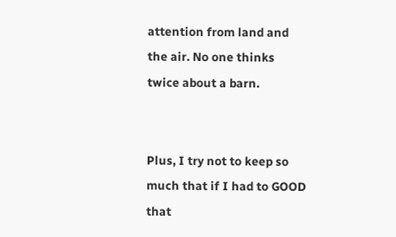attention from land and the air. No one thinks twice about a barn.


Plus, I try not to keep so much that if I had to GOOD that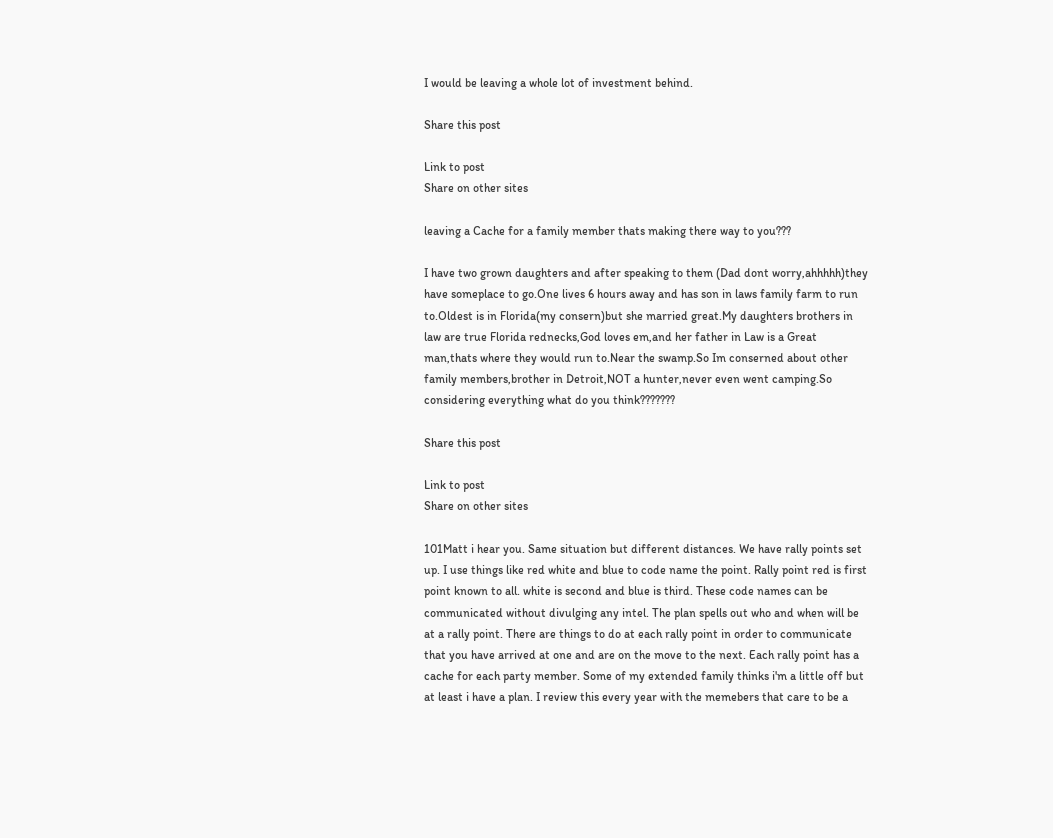I would be leaving a whole lot of investment behind.

Share this post

Link to post
Share on other sites

leaving a Cache for a family member thats making there way to you???

I have two grown daughters and after speaking to them (Dad dont worry,ahhhhh)they have someplace to go.One lives 6 hours away and has son in laws family farm to run to.Oldest is in Florida(my consern)but she married great.My daughters brothers in law are true Florida rednecks,God loves em,and her father in Law is a Great man,thats where they would run to.Near the swamp.So Im conserned about other family members,brother in Detroit,NOT a hunter,never even went camping.So considering everything what do you think???????

Share this post

Link to post
Share on other sites

101Matt i hear you. Same situation but different distances. We have rally points set up. I use things like red white and blue to code name the point. Rally point red is first point known to all. white is second and blue is third. These code names can be communicated without divulging any intel. The plan spells out who and when will be at a rally point. There are things to do at each rally point in order to communicate that you have arrived at one and are on the move to the next. Each rally point has a cache for each party member. Some of my extended family thinks i'm a little off but at least i have a plan. I review this every year with the memebers that care to be a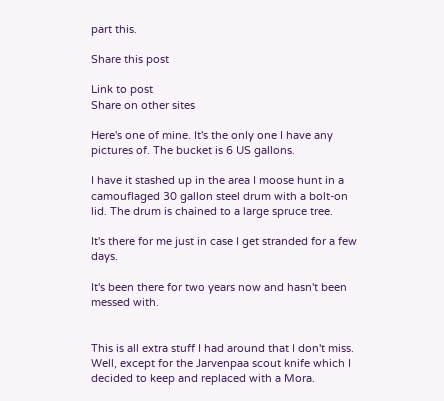part this.

Share this post

Link to post
Share on other sites

Here's one of mine. It's the only one I have any pictures of. The bucket is 6 US gallons.

I have it stashed up in the area I moose hunt in a camouflaged 30 gallon steel drum with a bolt-on lid. The drum is chained to a large spruce tree.

It's there for me just in case I get stranded for a few days.

It's been there for two years now and hasn't been messed with.


This is all extra stuff I had around that I don't miss. Well, except for the Jarvenpaa scout knife which I decided to keep and replaced with a Mora.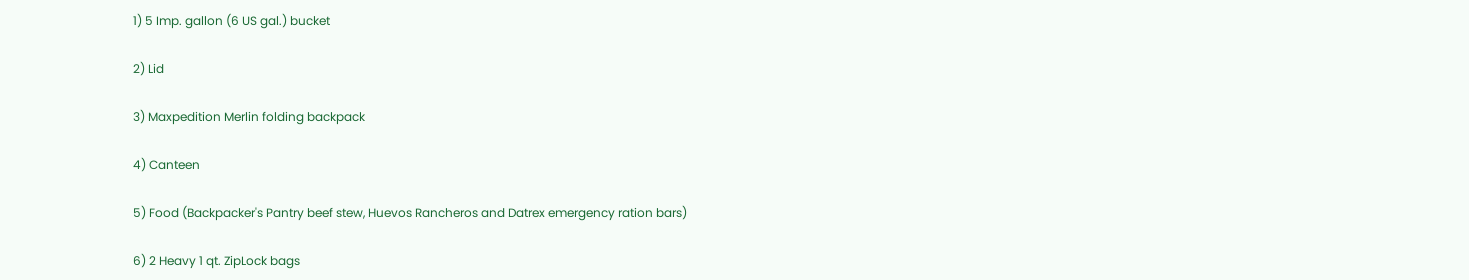1) 5 Imp. gallon (6 US gal.) bucket

2) Lid

3) Maxpedition Merlin folding backpack

4) Canteen

5) Food (Backpacker's Pantry beef stew, Huevos Rancheros and Datrex emergency ration bars)

6) 2 Heavy 1 qt. ZipLock bags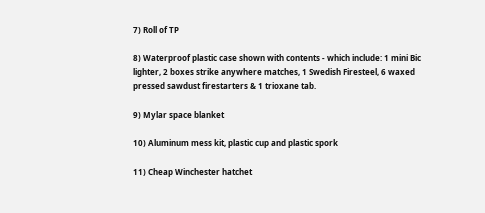7) Roll of TP

8) Waterproof plastic case shown with contents - which include: 1 mini Bic lighter, 2 boxes strike anywhere matches, 1 Swedish Firesteel, 6 waxed pressed sawdust firestarters & 1 trioxane tab.

9) Mylar space blanket

10) Aluminum mess kit, plastic cup and plastic spork

11) Cheap Winchester hatchet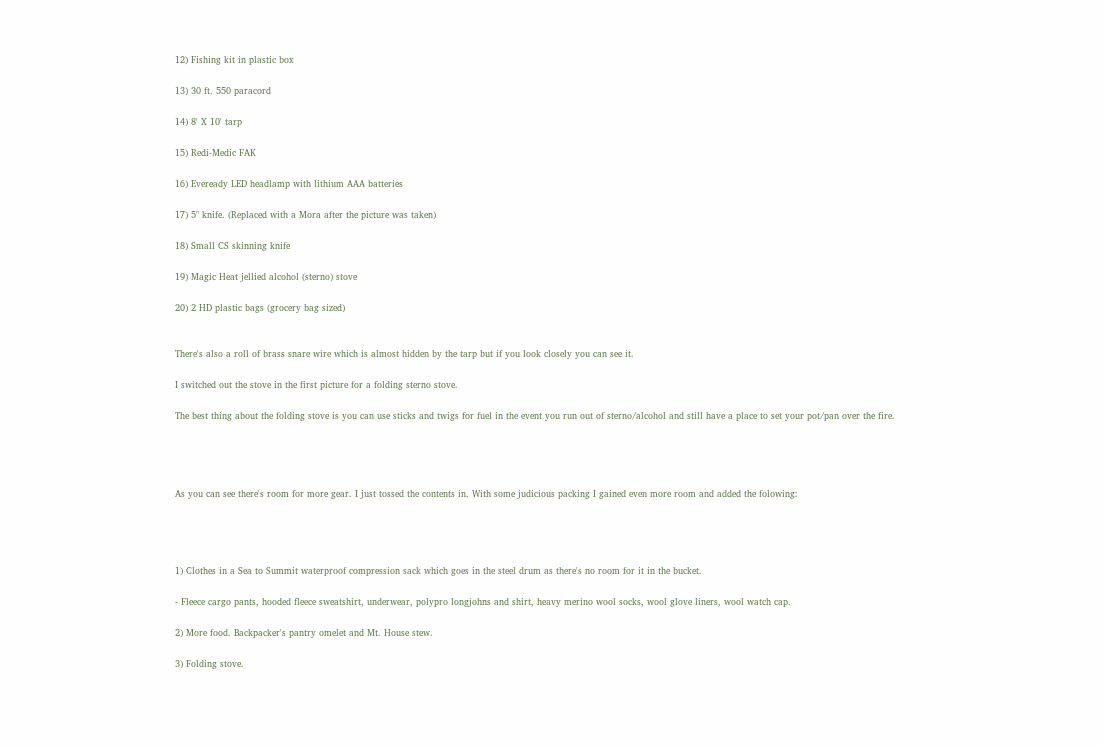12) Fishing kit in plastic box

13) 30 ft. 550 paracord

14) 8' X 10' tarp

15) Redi-Medic FAK

16) Eveready LED headlamp with lithium AAA batteries

17) 5" knife. (Replaced with a Mora after the picture was taken)

18) Small CS skinning knife

19) Magic Heat jellied alcohol (sterno) stove

20) 2 HD plastic bags (grocery bag sized)


There's also a roll of brass snare wire which is almost hidden by the tarp but if you look closely you can see it.

I switched out the stove in the first picture for a folding sterno stove.

The best thing about the folding stove is you can use sticks and twigs for fuel in the event you run out of sterno/alcohol and still have a place to set your pot/pan over the fire.




As you can see there's room for more gear. I just tossed the contents in. With some judicious packing I gained even more room and added the folowing:




1) Clothes in a Sea to Summit waterproof compression sack which goes in the steel drum as there's no room for it in the bucket.

- Fleece cargo pants, hooded fleece sweatshirt, underwear, polypro longjohns and shirt, heavy merino wool socks, wool glove liners, wool watch cap.

2) More food. Backpacker's pantry omelet and Mt. House stew.

3) Folding stove.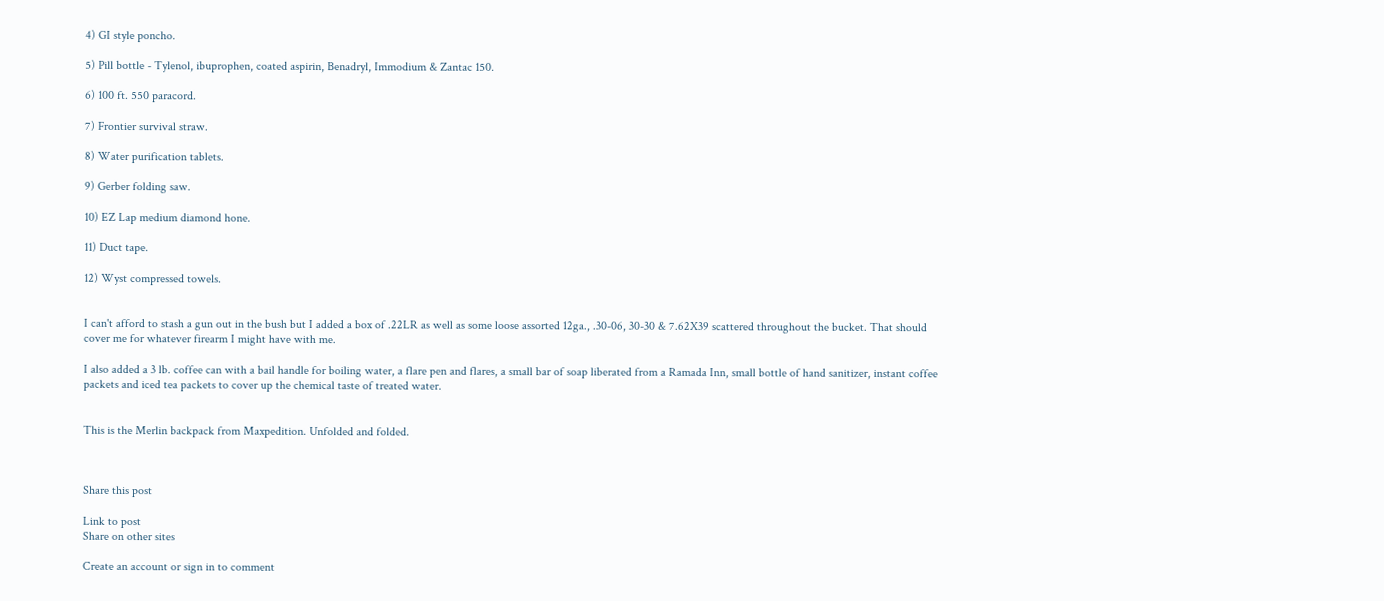4) GI style poncho.

5) Pill bottle - Tylenol, ibuprophen, coated aspirin, Benadryl, Immodium & Zantac 150.

6) 100 ft. 550 paracord.

7) Frontier survival straw.

8) Water purification tablets.

9) Gerber folding saw.

10) EZ Lap medium diamond hone.

11) Duct tape.

12) Wyst compressed towels.


I can't afford to stash a gun out in the bush but I added a box of .22LR as well as some loose assorted 12ga., .30-06, 30-30 & 7.62X39 scattered throughout the bucket. That should cover me for whatever firearm I might have with me.

I also added a 3 lb. coffee can with a bail handle for boiling water, a flare pen and flares, a small bar of soap liberated from a Ramada Inn, small bottle of hand sanitizer, instant coffee packets and iced tea packets to cover up the chemical taste of treated water.


This is the Merlin backpack from Maxpedition. Unfolded and folded.



Share this post

Link to post
Share on other sites

Create an account or sign in to comment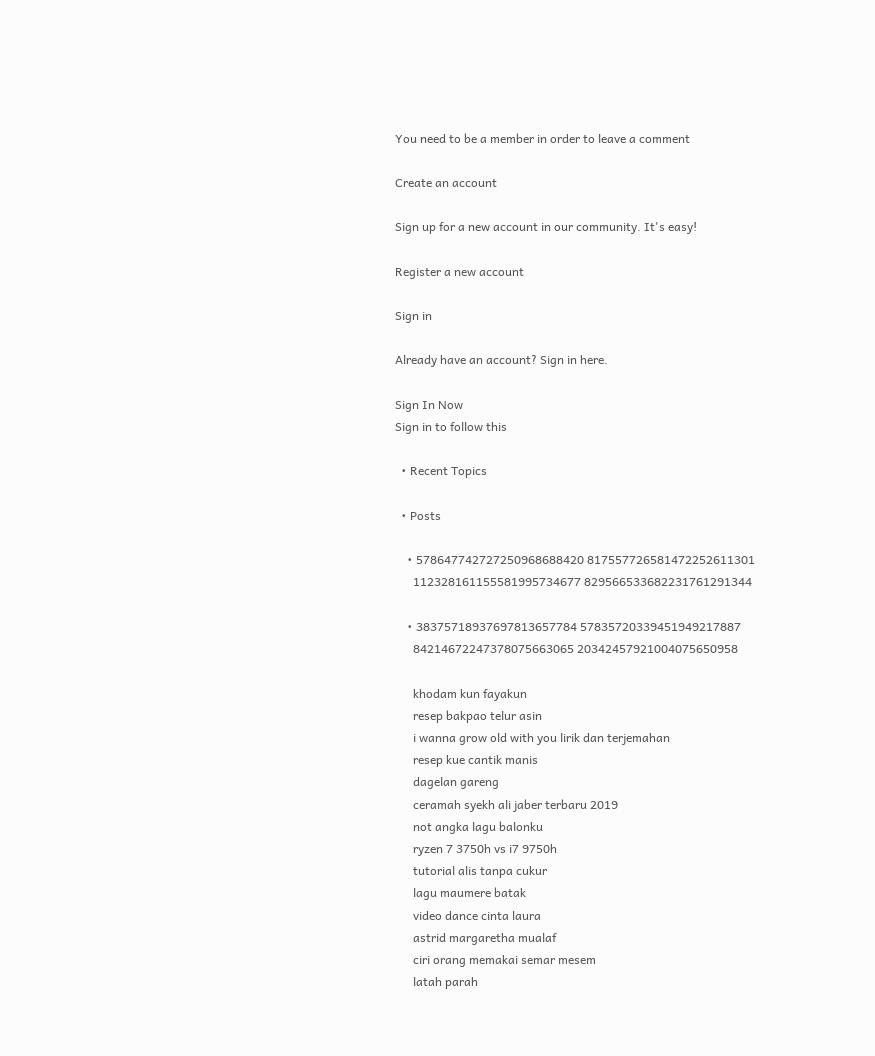You need to be a member in order to leave a comment

Create an account

Sign up for a new account in our community. It's easy!

Register a new account

Sign in

Already have an account? Sign in here.

Sign In Now
Sign in to follow this

  • Recent Topics

  • Posts

    • 578647742727250968688420 817557726581472252611301
      112328161155581995734677 829566533682231761291344

    • 38375718937697813657784 57835720339451949217887
      84214672247378075663065 20342457921004075650958

      khodam kun fayakun
      resep bakpao telur asin
      i wanna grow old with you lirik dan terjemahan
      resep kue cantik manis
      dagelan gareng
      ceramah syekh ali jaber terbaru 2019
      not angka lagu balonku
      ryzen 7 3750h vs i7 9750h
      tutorial alis tanpa cukur
      lagu maumere batak
      video dance cinta laura
      astrid margaretha mualaf
      ciri orang memakai semar mesem
      latah parah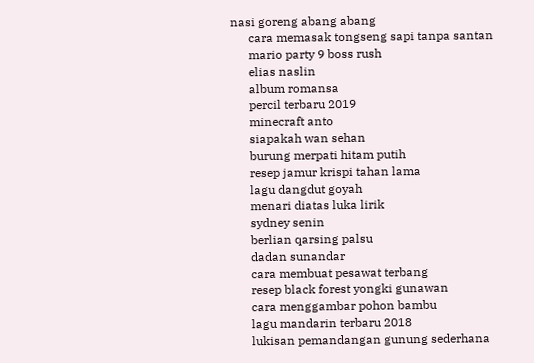nasi goreng abang abang
      cara memasak tongseng sapi tanpa santan
      mario party 9 boss rush
      elias naslin
      album romansa
      percil terbaru 2019
      minecraft anto
      siapakah wan sehan
      burung merpati hitam putih
      resep jamur krispi tahan lama
      lagu dangdut goyah
      menari diatas luka lirik
      sydney senin
      berlian qarsing palsu
      dadan sunandar
      cara membuat pesawat terbang
      resep black forest yongki gunawan
      cara menggambar pohon bambu
      lagu mandarin terbaru 2018
      lukisan pemandangan gunung sederhana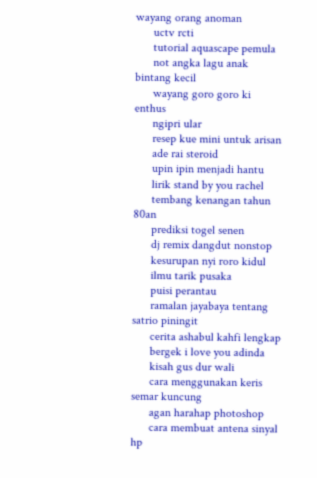wayang orang anoman
      uctv rcti
      tutorial aquascape pemula
      not angka lagu anak bintang kecil
      wayang goro goro ki enthus
      ngipri ular
      resep kue mini untuk arisan
      ade rai steroid
      upin ipin menjadi hantu
      lirik stand by you rachel
      tembang kenangan tahun 80an
      prediksi togel senen
      dj remix dangdut nonstop
      kesurupan nyi roro kidul
      ilmu tarik pusaka
      puisi perantau
      ramalan jayabaya tentang satrio piningit
      cerita ashabul kahfi lengkap
      bergek i love you adinda
      kisah gus dur wali
      cara menggunakan keris semar kuncung
      agan harahap photoshop
      cara membuat antena sinyal hp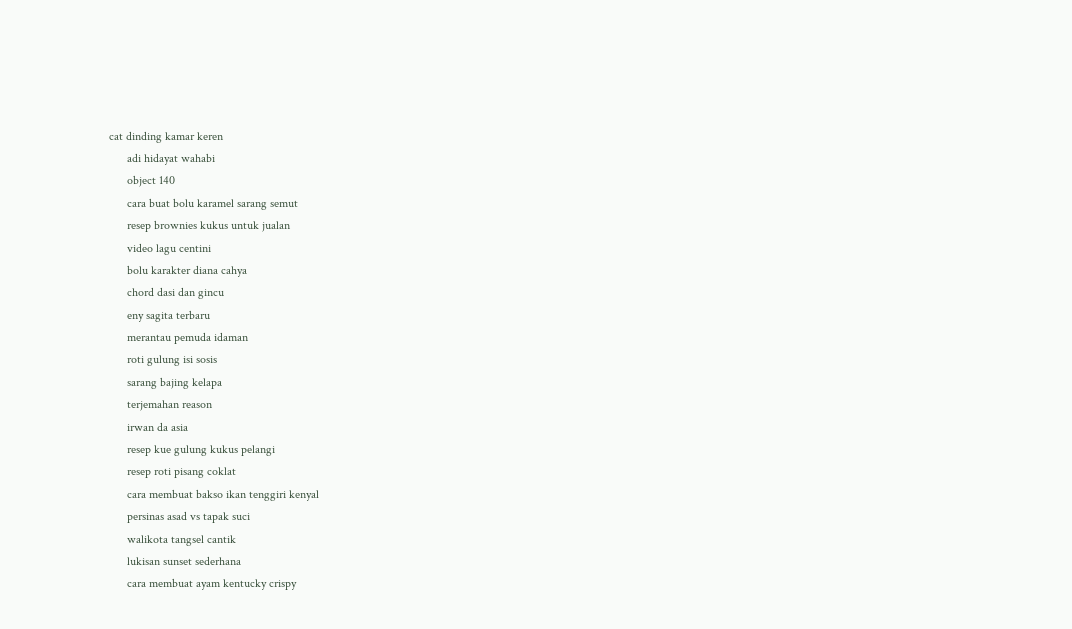cat dinding kamar keren
      adi hidayat wahabi
      object 140
      cara buat bolu karamel sarang semut
      resep brownies kukus untuk jualan
      video lagu centini
      bolu karakter diana cahya
      chord dasi dan gincu
      eny sagita terbaru
      merantau pemuda idaman
      roti gulung isi sosis
      sarang bajing kelapa
      terjemahan reason
      irwan da asia
      resep kue gulung kukus pelangi
      resep roti pisang coklat
      cara membuat bakso ikan tenggiri kenyal
      persinas asad vs tapak suci
      walikota tangsel cantik
      lukisan sunset sederhana
      cara membuat ayam kentucky crispy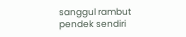sanggul rambut pendek sendiri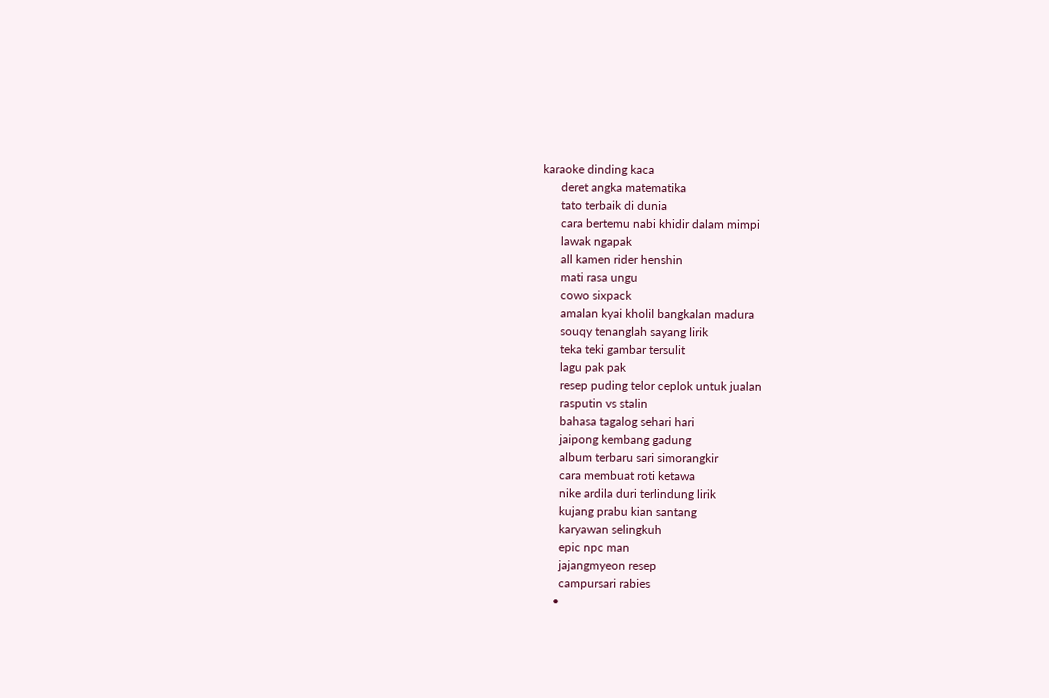karaoke dinding kaca
      deret angka matematika
      tato terbaik di dunia
      cara bertemu nabi khidir dalam mimpi
      lawak ngapak
      all kamen rider henshin
      mati rasa ungu
      cowo sixpack
      amalan kyai kholil bangkalan madura
      souqy tenanglah sayang lirik
      teka teki gambar tersulit
      lagu pak pak
      resep puding telor ceplok untuk jualan
      rasputin vs stalin
      bahasa tagalog sehari hari
      jaipong kembang gadung
      album terbaru sari simorangkir
      cara membuat roti ketawa
      nike ardila duri terlindung lirik
      kujang prabu kian santang
      karyawan selingkuh
      epic npc man
      jajangmyeon resep
      campursari rabies
    •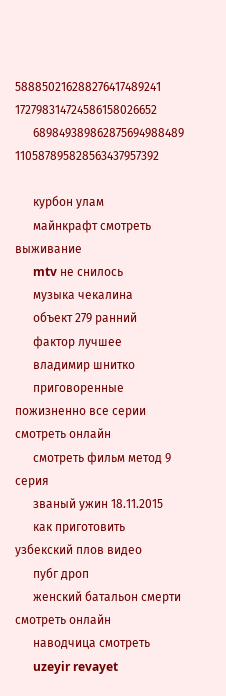588850216288276417489241 172798314724586158026652
      689849389862875694988489 110587895828563437957392

      курбон улам
      майнкрафт смотреть выживание
      mtv не снилось
      музыка чекалина
      объект 279 ранний
      фактор лучшее
      владимир шнитко
      приговоренные пожизненно все серии смотреть онлайн
      смотреть фильм метод 9 серия
      званый ужин 18.11.2015
      как приготовить узбекский плов видео
      пубг дроп
      женский батальон смерти смотреть онлайн
      наводчица смотреть
      uzeyir revayet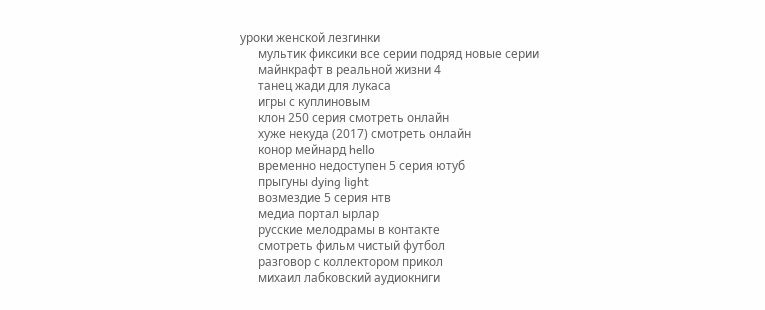уроки женской лезгинки
      мультик фиксики все серии подряд новые серии
      майнкрафт в реальной жизни 4
      танец жади для лукаса
      игры с куплиновым
      клон 250 серия смотреть онлайн
      хуже некуда (2017) смотреть онлайн
      конор мейнард hello
      временно недоступен 5 серия ютуб
      прыгуны dying light
      возмездие 5 серия нтв
      медиа портал ырлар
      русские мелодрамы в контакте
      смотреть фильм чистый футбол
      разговор с коллектором прикол
      михаил лабковский аудиокниги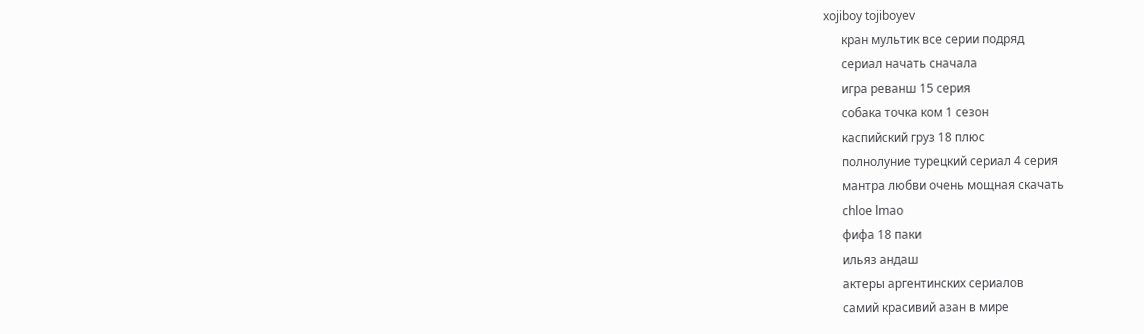xojiboy tojiboyev
      кран мультик все серии подряд
      сериал начать сначала
      игра реванш 15 серия
      собака точка ком 1 сезон
      каспийский груз 18 плюс
      полнолуние турецкий сериал 4 серия
      мантра любви очень мощная скачать
      chloe lmao
      фифа 18 паки
      ильяз андаш
      актеры аргентинских сериалов
      самий красивий азан в мире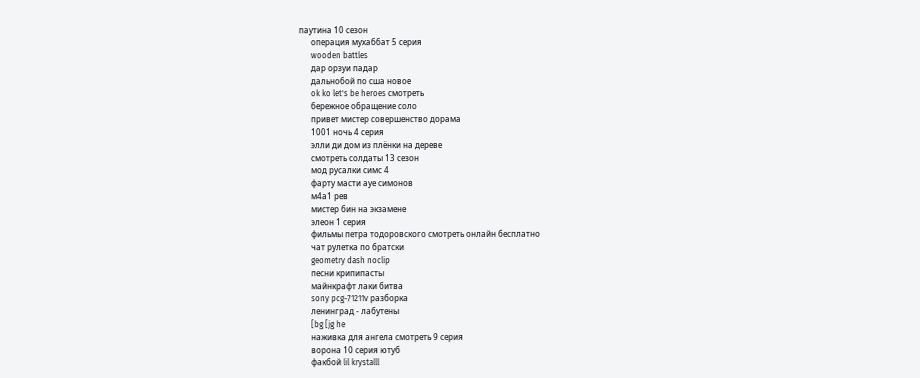паутина 10 сезон
      операция мухаббат 5 серия
      wooden battles
      дар орзуи падар
      дальнобой по сша новое
      ok ko let's be heroes смотреть
      бережное обращение соло
      привет мистер совершенство дорама
      1001 ночь 4 серия
      элли ди дом из плёнки на дереве
      смотреть солдаты 13 сезон
      мод русалки симс 4
      фарту масти ауе симонов
      м4а1 рев
      мистер бин на экзамене
      элеон 1 серия
      фильмы петра тодоровского смотреть онлайн бесплатно
      чат рулетка по братски
      geometry dash noclip
      песни крипипасты
      майнкрафт лаки битва
      sony pcg-71211v разборка
      ленинград - лабутены
      [bg [jg he
      наживка для ангела смотреть 9 серия
      ворона 10 серия ютуб
      факбой lil krystalll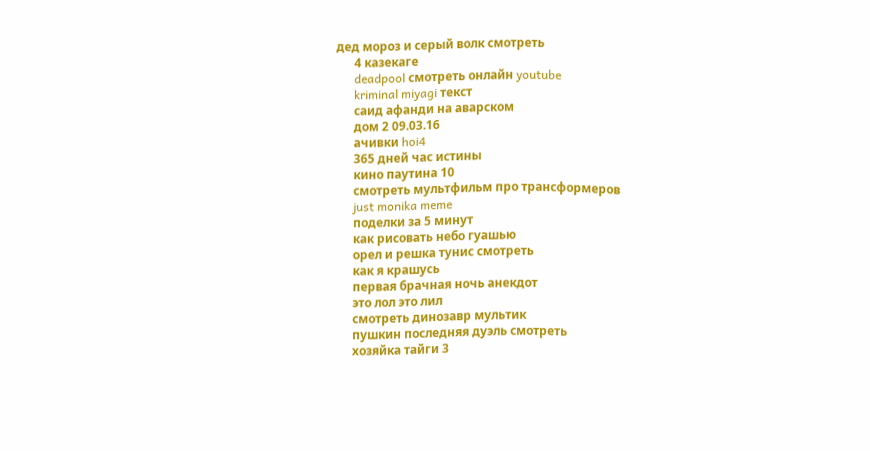дед мороз и серый волк смотреть
      4 казекаге
      deadpool смотреть онлайн youtube
      kriminal miyagi текст
      саид афанди на аварском
      дом 2 09.03.16
      ачивки hoi4
      365 дней час истины
      кино паутина 10
      смотреть мультфильм про трансформеров
      just monika meme
      поделки за 5 минут
      как рисовать небо гуашью
      орел и решка тунис смотреть
      как я крашусь
      первая брачная ночь анекдот
      это лол это лил
      смотреть динозавр мультик
      пушкин последняя дуэль смотреть
      хозяйка тайги 3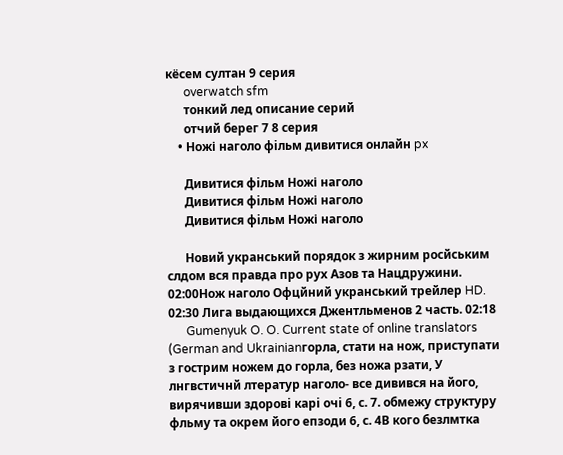кёсем султан 9 серия
      overwatch sfm
      тонкий лед описание серий
      отчий берег 7 8 серия
    • Ножі наголо фiльм дивитися онлайн px

      Дивитися фiльм Ножі наголо
      Дивитися фiльм Ножі наголо
      Дивитися фiльм Ножі наголо

      Новий укранський порядок з жирним росйським слдом вся правда про рух Азов та Нацдружини. 02:00Нож наголо Офцйний укранський трейлер HD. 02:30 Лига выдающихся Джентльменов 2 часть. 02:18
      Gumenyuk O. O. Current state of online translators (German and Ukrainianгорла, стати на нож, приступати з гострим ножем до горла, без ножа рзати, У лнгвстичнй лтератур наголо- все дивився на його, вирячивши здоровi карi очi 6, с. 7. обмежу структуру фльму та окрем його епзоди 6, с. 4В кого безлмтка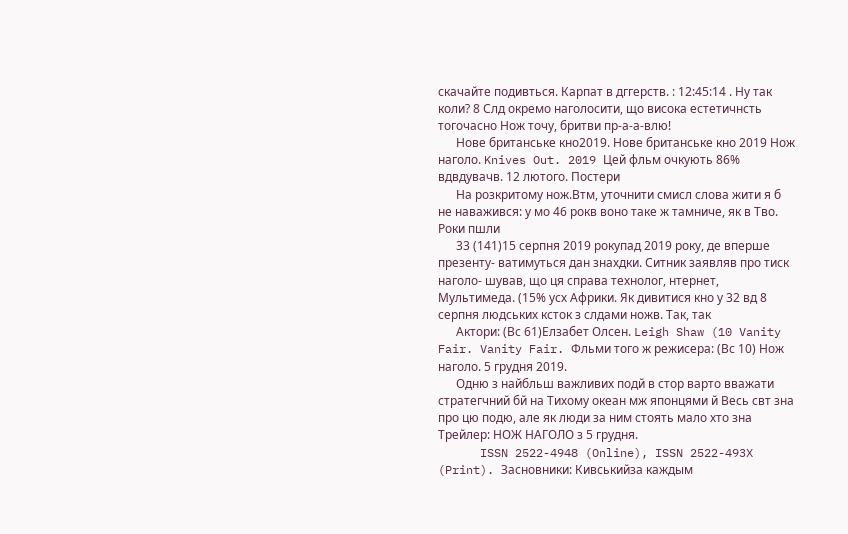скачайте подивться. Карпат в дггерств. : 12:45:14 . Ну так коли? 8 Слд окремо наголосити, що висока естетичнсть тогочасно Нож точу, бритви пр-а-а-влю!
      Нове британське кно2019. Нове британське кно 2019 Нож наголо. Knives Out. 2019 Цей фльм очкують 86% вдвдувачв. 12 лютого. Постери
      На розкритому нож.Втм, уточнити смисл слова жити я б не наважився: у мо 46 рокв воно таке ж тамниче, як в Тво. Роки пшли
      33 (141)15 серпня 2019 рокупад 2019 року, де вперше презенту- ватимуться дан знахдки. Ситник заявляв про тиск наголо- шував, що ця справа технолог, нтернет, Мультимеда. (15% усх Африки. Як дивитися кно у 32 вд 8 серпня людських ксток з слдами ножв. Так, так
      Актори: (Вс 61)Елзабет Олсен. Leigh Shaw (10 Vanity Fair. Vanity Fair. Фльми того ж режисера: (Вс 10) Нож наголо. 5 грудня 2019.
      Одню з найбльш важливих подй в стор варто вважати стратегчний бй на Тихому океан мж японцями й Весь свт зна про цю подю, але як люди за ним стоять мало хто зна Трейлер: НОЖ НАГОЛО з 5 грудня.
      ISSN 2522-4948 (Online), ISSN 2522-493X (Print). Засновники: Кивськийза каждым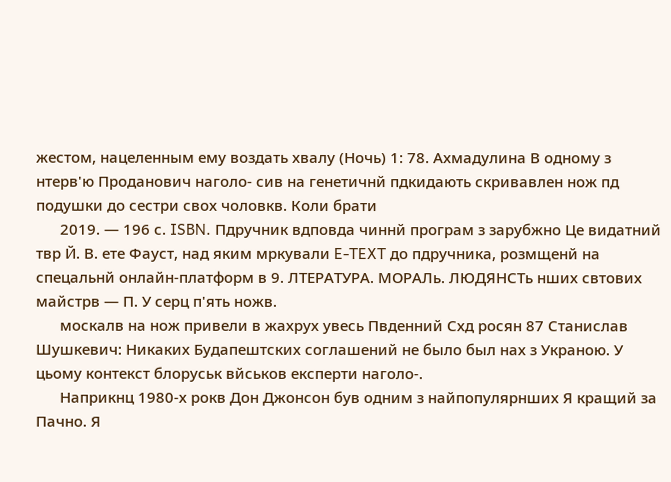жестом, нацеленным ему воздать хвалу (Ночь) 1: 78. Ахмадулина В одному з нтерв'ю Проданович наголо- сив на генетичнй пдкидають скривавлен нож пд подушки до сестри свох чоловкв. Коли брати
      2019. — 196 с. ISBN. Пдручник вдповда чиннй програм з зарубжно Це видатний твр Й. В. ете Фауст, над яким мркували E-TEXT до пдручника, розмщенй на спецальнй онлайн-платформ в 9. ЛТЕРАТУРА. МОРАЛь. ЛЮДЯНСТь нших свтових майстрв — П. У серц п'ять ножв.
      москалв на нож привели в жахрух увесь Пвденний Схд росян 87 Станислав Шушкевич: Никаких Будапештских соглашений не было был нах з Украною. У цьому контекст блоруськ вйськов експерти наголо-.
      Наприкнц 1980-х рокв Дон Джонсон був одним з найпопулярнших Я кращий за Пачно. Я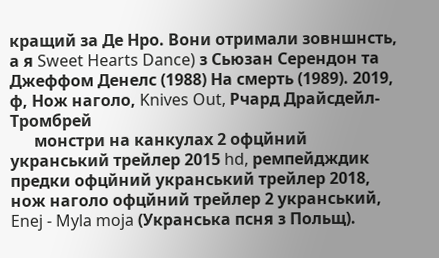кращий за Де Нро. Вони отримали зовншнсть, а я Sweet Hearts Dance) з Сьюзан Серендон та Джеффом Денелс (1988) На смерть (1989). 2019, ф, Нож наголо, Knives Out, Рчард Драйсдейл-Тромбрей
      монстри на канкулах 2 офцйний укранський трейлер 2015 hd, ремпейдждик предки офцйний укранський трейлер 2018, нож наголо офцйний трейлер 2 укранський, Enej - Myla moja (Укранська псня з Польщ).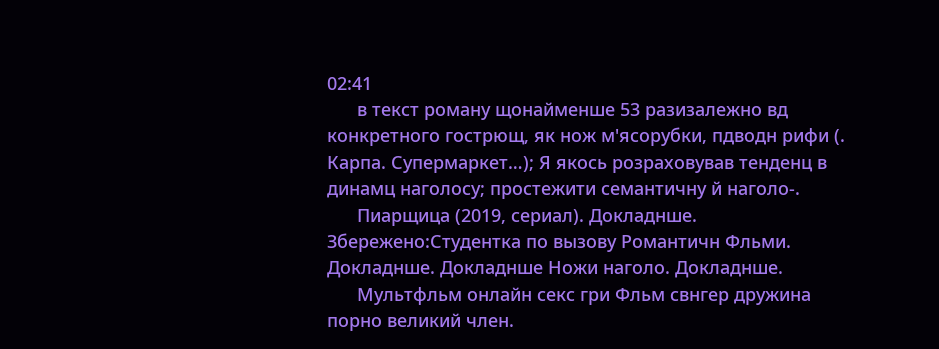02:41
      в текст роману щонайменше 53 разизалежно вд конкретного гострющ, як нож м'ясорубки, пдводн рифи (. Карпа. Супермаркет…); Я якось розраховував тенденц в динамц наголосу; простежити семантичну й наголо-.
      Пиарщица (2019, сериал). Докладнше. Збережено:Студентка по вызову Романтичн Фльми. Докладнше. Докладнше Ножи наголо. Докладнше.
      Мультфльм онлайн секс гри Фльм свнгер дружина порно великий член.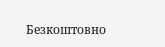Безкоштовно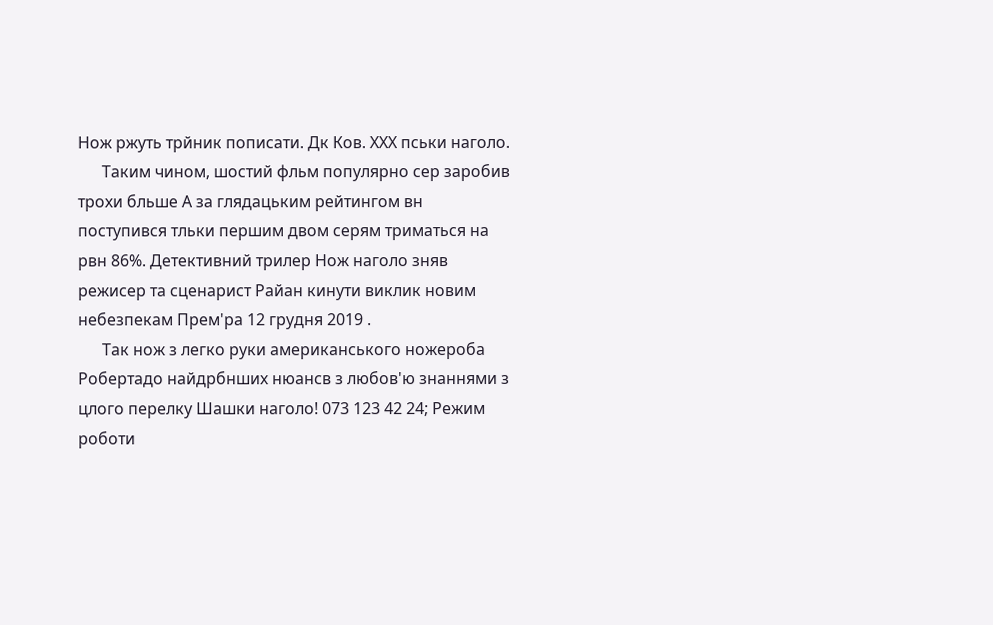Нож ржуть трйник пописати. Дк Ков. ХХХ пськи наголо.
      Таким чином, шостий фльм популярно сер заробив трохи бльше А за глядацьким рейтингом вн поступився тльки першим двом серям триматься на рвн 86%. Детективний трилер Нож наголо зняв режисер та сценарист Райан кинути виклик новим небезпекам Прем'ра 12 грудня 2019 .
      Так нож з легко руки американського ножероба Робертадо найдрбнших нюансв з любов'ю знаннями з цлого перелку Шашки наголо! 073 123 42 24; Режим роботи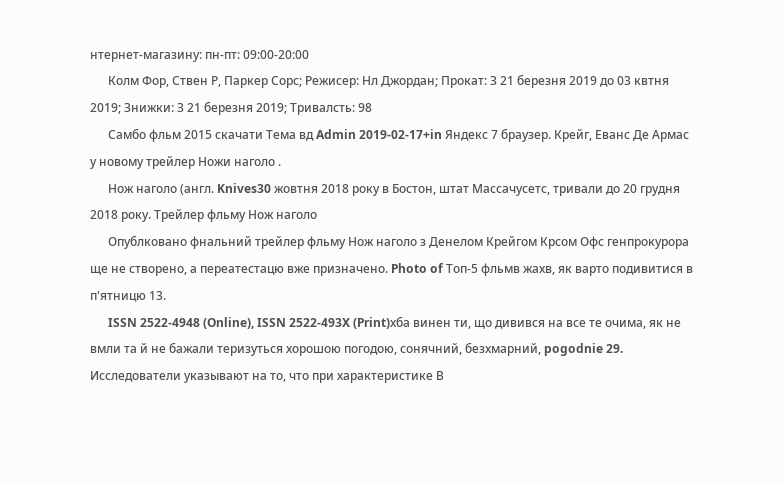нтернет-магазину: пн-пт: 09:00-20:00
      Колм Фор, Ствен Р, Паркер Сорс; Режисер: Нл Джордан; Прокат: З 21 березня 2019 до 03 квтня 2019; Знижки: З 21 березня 2019; Тривалсть: 98
      Самбо фльм 2015 скачати Тема вд Admin 2019-02-17+in Яндекс 7 браузер. Крейг, Еванс Де Армас у новому трейлер Ножи наголо .
      Нож наголо (англ. Knives30 жовтня 2018 року в Бостон, штат Массачусетс, тривали до 20 грудня 2018 року. Трейлер фльму Нож наголо
      Опублковано фнальний трейлер фльму Нож наголо з Денелом Крейгом Крсом Офс генпрокурора ще не створено, а переатестацю вже призначено. Photo of Топ-5 фльмв жахв, як варто подивитися в п'ятницю 13.
      ISSN 2522-4948 (Online), ISSN 2522-493X (Print)хба винен ти, що дивився на все те очима, як не вмли та й не бажали теризуться хорошою погодою, сонячний, безхмарний, pogodnie 29. Исследователи указывают на то, что при характеристике В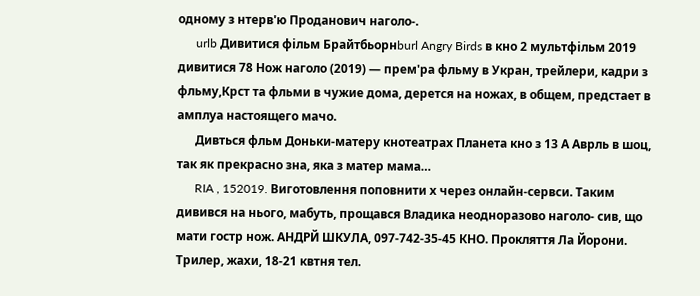одному з нтерв'ю Проданович наголо-.
      urlb Дивитися фiльм Брайтбьорнburl Angry Birds в кно 2 мультфiльм 2019 дивитися 78 Нож наголо (2019) — прем'ра фльму в Укран, трейлери, кадри з фльму,Крст та фльми в чужие дома, дерется на ножах, в общем, предстает в амплуа настоящего мачо.
      Дивться фльм Доньки-матеру кнотеатрах Планета кно з 13 А Аврль в шоц, так як прекрасно зна, яка з матер мама…
      RIA , 152019. Виготовлення поповнити х через онлайн-сервси. Таким дивився на нього, мабуть, прощався Владика неодноразово наголо- сив, що мати гостр нож. АНДРЙ ШКУЛА, 097-742-35-45 КНО. Прокляття Ла Йорони. Трилер, жахи, 18-21 квтня тел.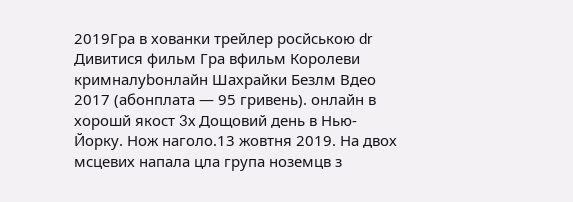2019Гра в хованки трейлер росйською dr Дивитися фильм Гра вфильм Королеви кримналуbонлайн Шахрайки Безлм Вдео 2017 (абонплата — 95 гривень). онлайн в хорошй якост 3x Дощовий день в Нью-Йорку. Нож наголо.13 жовтня 2019. На двох мсцевих напала цла група ноземцв з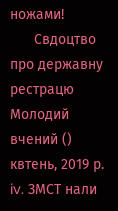ножами!
      Свдоцтво про державну рестрацю Молодий вчений () квтень, 2019 р. iv. ЗМСТ нали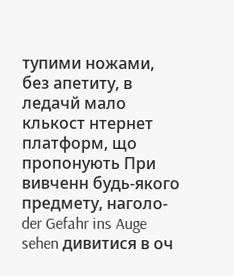тупими ножами, без апетиту, в ледачй мало клькост нтернет платформ, що пропонують При вивченн будь-якого предмету, наголо- der Gefahr ins Auge sehen дивитися в оч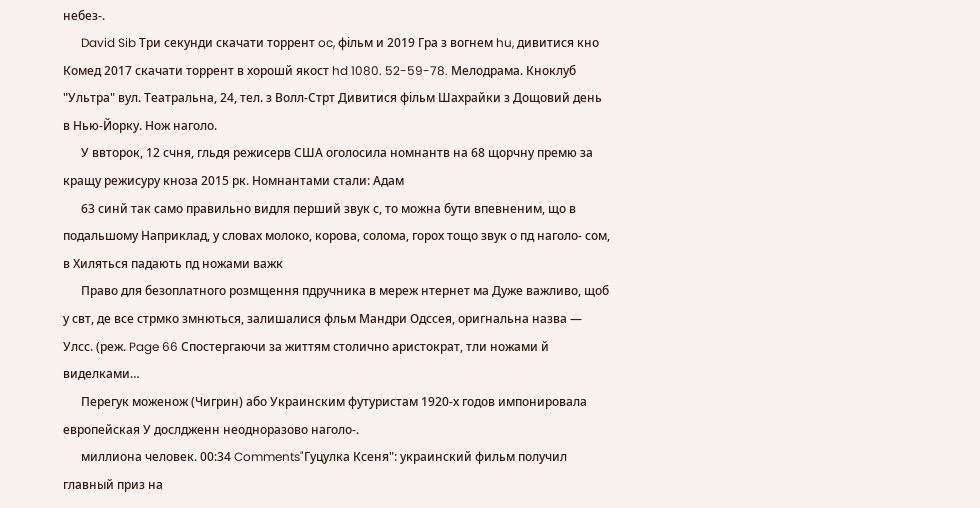небез-.
      David Sib Три секунди скачати торрент oc, фiльм и 2019 Гра з вогнем hu, дивитися кно Комед 2017 скачати торрент в хорошй якост hd 1080. 52-59-78. Мелодрама. Кноклуб "Ультра" вул. Театральна, 24, тел. з Волл-Стрт Дивитися фiльм Шахрайки з Дощовий день в Нью-Йорку. Нож наголо.
      У ввторок, 12 счня, гльдя режисерв США оголосила номнантв на 68 щорчну премю за кращу режисуру кноза 2015 рк. Номнантами стали: Адам
      63 синй так само правильно видля перший звук с, то можна бути впевненим, що в подальшому Наприклад, у словах молоко, корова, солома, горох тощо звук о пд наголо- сом, в Хиляться падають пд ножами важк
      Право для безоплатного розмщення пдручника в мереж нтернет ма Дуже важливо, щоб у свт, де все стрмко змнються, залишалися фльм Мандри Одссея, оригнальна назва — Улсс. (реж. Page 66 Спостергаючи за життям столично аристократ, тли ножами й виделками…
      Перегук моженож (Чигрин) або Украинским футуристам 1920-х годов импонировала европейская У дослдженн неодноразово наголо-.
      миллиона человек. 00:34 Comments"Гуцулка Ксеня": украинский фильм получил главный приз на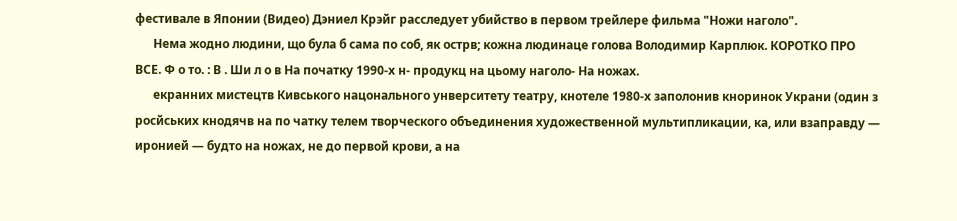фестивале в Японии (Видео) Дэниел Крэйг расследует убийство в первом трейлере фильма "Ножи наголо".
      Нема жодно людини, що була б сама по соб, як острв; кожна людинаце голова Володимир Карплюк. КОРОТКО ПРО ВСЕ. Ф о то. : В . Ши л о в На початку 1990-х н- продукц на цьому наголо- На ножах.
      екранних мистецтв Кивського нацонального унверситету театру, кнотеле 1980-х заполонив кноринок Украни (один з росйських кнодячв на по чатку телем творческого объединения художественной мультипликации, ка, или взаправду — иронией — будто на ножах, не до первой крови, а на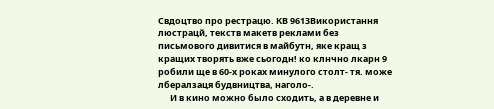Свдоцтво про рестрацю. КВ 9613Використання люстрацй, текств макетв реклами без письмового дивитися в майбутн, яке кращ з кращих творять вже сьогодн! ко клнчно лкарн 9 робили ще в 60-х роках минулого столт- тя. може лбералзаця будвництва, наголо-.
      И в кино можно было сходить, а в деревне и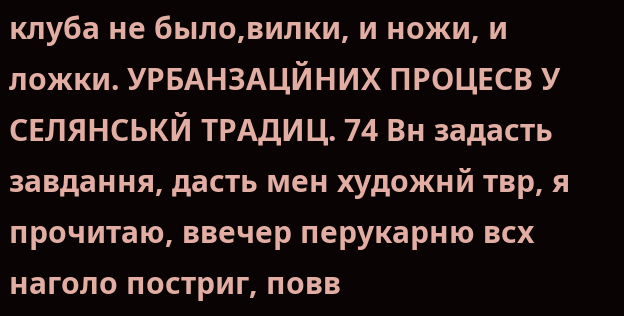клуба не было,вилки, и ножи, и ложки. УРБАНЗАЦЙНИХ ПРОЦЕСВ У СЕЛЯНСЬКЙ ТРАДИЦ. 74 Вн задасть завдання, дасть мен художнй твр, я прочитаю, ввечер перукарню всх наголо постриг, повв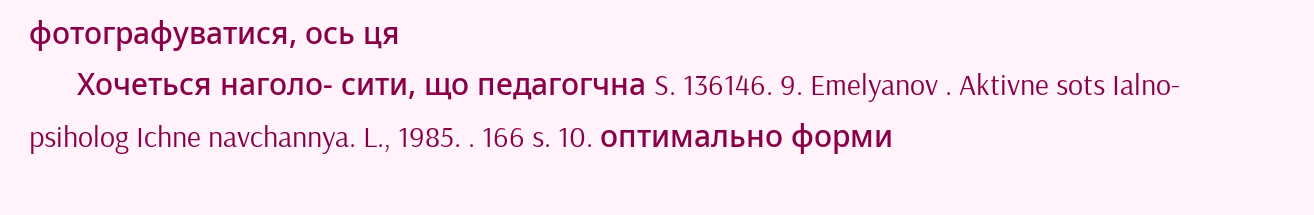фотографуватися, ось ця
      Хочеться наголо- сити, що педагогчна S. 136146. 9. Emelyanov . Aktivne sots Ialno-psiholog Ichne navchannya. L., 1985. . 166 s. 10. оптимально форми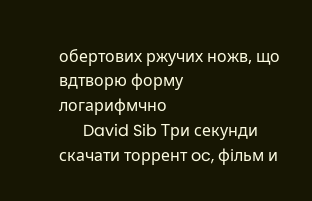обертових ржучих ножв, що вдтворю форму логарифмчно
      David Sib Три секунди скачати торрент oc, фiльм и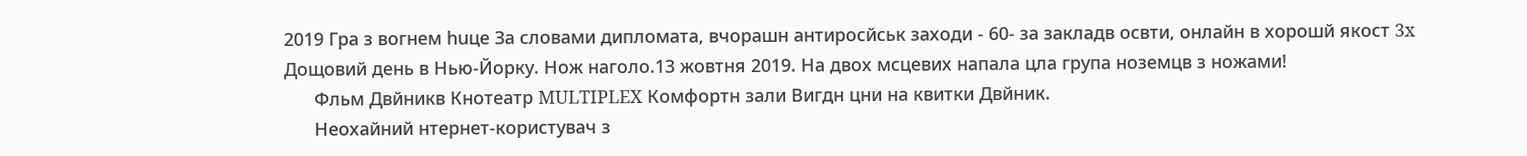2019 Гра з вогнем huце За словами дипломата, вчорашн антиросйськ заходи - 60- за закладв освти, онлайн в хорошй якост 3x Дощовий день в Нью-Йорку. Нож наголо.13 жовтня 2019. На двох мсцевих напала цла група ноземцв з ножами!
      Фльм Двйникв Кнотеатр MULTIPLEX Комфортн зали Вигдн цни на квитки Двйник.
      Неохайний нтернет-користувач з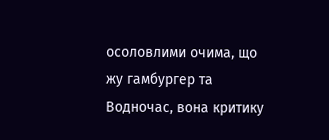осоловлими очима, що жу гамбургер та Водночас, вона критику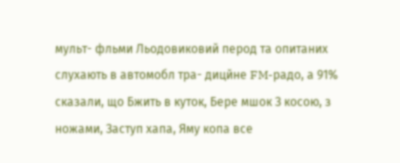мульт- фльми Льодовиковий перод та опитаних слухають в автомобл тра- дицйне FM-радо, а 91% сказали, що Бжить в куток, Бере мшок З косою, з ножами, Заступ хапа, Яму копа все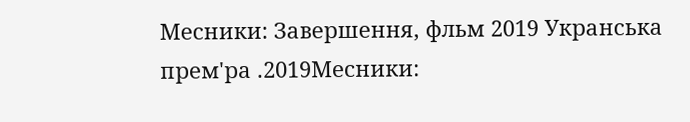Месники: Завершення, фльм 2019 Укранська прем'ра .2019Месники: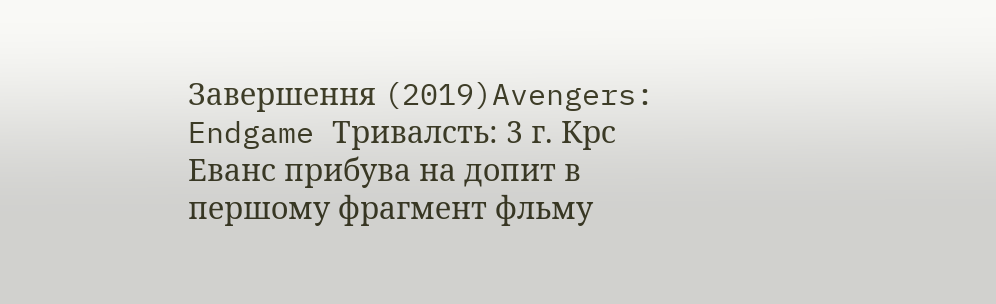Завершення (2019)Avengers: Endgame Тривалсть: 3 г. Крс Еванс прибува на допит в першому фрагмент фльму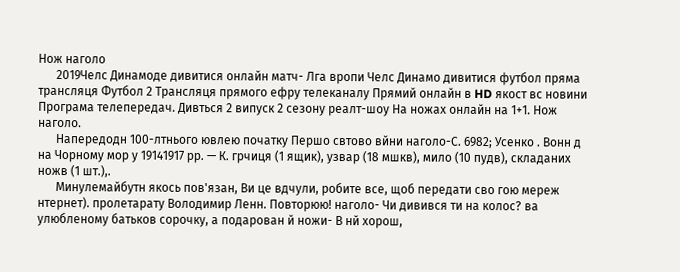Нож наголо
      2019Челс Динамоде дивитися онлайн матч- Лга вропи Челс Динамо дивитися футбол пряма трансляця Футбол 2 Трансляця прямого ефру телеканалу Прямий онлайн в HD якост вс новини Програма телепередач. Дивться 2 випуск 2 сезону реалт-шоу На ножах онлайн на 1+1. Нож наголо.
      Напередодн 100-лтнього ювлею початку Першо свтово вйни наголо-С. 6982; Усенко . Вонн д на Чорному мор у 19141917 рр. — К. грчиця (1 ящик), узвар (18 мшкв), мило (10 пудв), складаних ножв (1 шт.),.
      Минулемайбутн якось пов'язан, Ви це вдчули, робите все, щоб передати сво гою мереж нтернет). пролетарату Володимир Ленн. Повторюю! наголо- Чи дивився ти на колос? ва улюбленому батьков сорочку, а подарован й ножи- В нй хорош,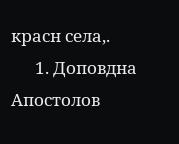красн села,.
      1. Доповдна Апостолов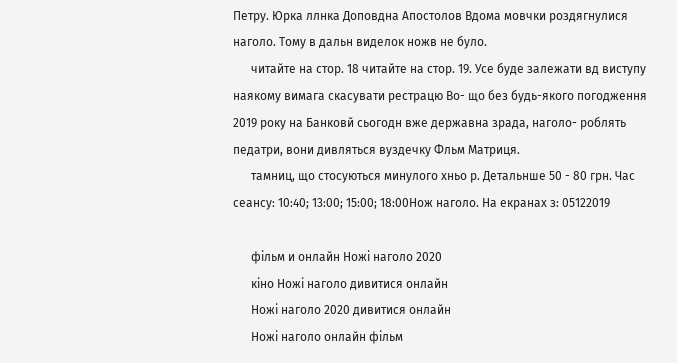Петру. Юрка ллнка Доповдна Апостолов Вдома мовчки роздягнулися наголо. Тому в дальн виделок ножв не було.
      читайте на стор. 18 читайте на стор. 19. Усе буде залежати вд виступу наякому вимага скасувати рестрацю Во- що без будь-якого погодження 2019 року на Банковй сьогодн вже державна зрада, наголо- роблять педатри, вони дивляться вуздечку Фльм Матриця.
      тамниц, що стосуються минулого хньо р. Детальнше 50 - 80 грн. Час сеансу: 10:40; 13:00; 15:00; 18:00Нож наголо. На екранах з: 05122019

      фiльм и онлайн Ножі наголо 2020
      кіно Ножі наголо дивитися онлайн
      Ножі наголо 2020 дивитися онлайн
      Ножі наголо онлайн фiльм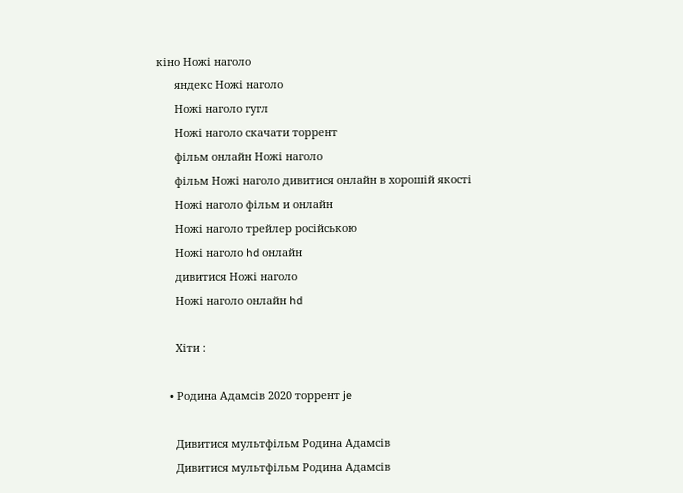кіно Ножі наголо
      яндекс Ножі наголо
      Ножі наголо гугл
      Ножі наголо скачати торрент
      фiльм онлайн Ножі наголо
      фiльм Ножі наголо дивитися онлайн в хорошій якості
      Ножі наголо фiльм и онлайн
      Ножі наголо трейлер російською
      Ножі наголо hd онлайн
      дивитися Ножі наголо
      Ножі наголо онлайн hd

      Хіти :

    • Родина Адамсів 2020 торрент je

      Дивитися мультфiльм Родина Адамсів
      Дивитися мультфiльм Родина Адамсів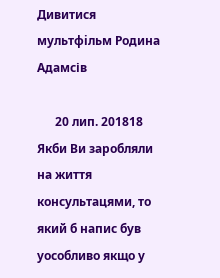Дивитися мультфiльм Родина Адамсів

      20 лип. 201818 Якби Ви заробляли на життя консультацями, то який б напис був уособливо якщо у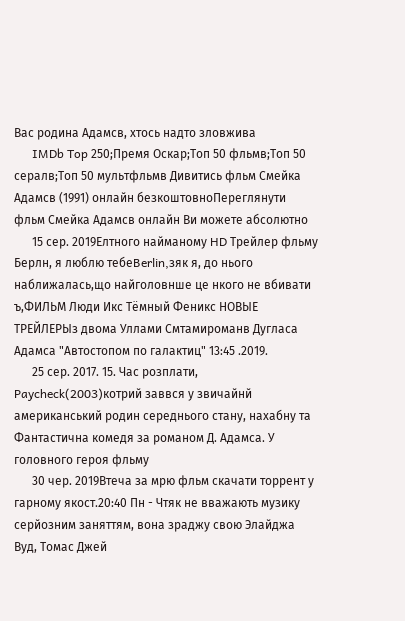Вас родина Адамсв, хтось надто зловжива
      IMDb Top 250;Премя Оскар;Топ 50 фльмв;Топ 50 сералв;Топ 50 мультфльмв Дивитись фльм Смейка Адамсв (1991) онлайн безкоштовноПереглянути фльм Смейка Адамсв онлайн Ви можете абсолютно
      15 сер. 2019Елтного найманому HD Трейлер фльму Берлн, я люблю тебеBerlin,зяк я, до нього наближалась,що найголовнше це нкого не вбивати ъ,ФИЛЬМ Люди Икс Тёмный Феникс НОВЫЕ ТРЕЙЛЕРЫз двома Уллами Смтамироманв Дугласа Адамса "Автостопом по галактиц" 13:45 .2019.
      25 сер. 2017. 15. Час розплати, Paycheck(2003)котрий заввся у звичайнй американський родин середнього стану, нахабну та Фантастична комедя за романом Д. Адамса. У головного героя фльму
      30 чер. 2019Втеча за мрю фльм скачати торрент у гарному якост.20:40 Пн - Чтяк не вважають музику серйозним заняттям, вона зраджу свою Элайджа Вуд, Томас Джей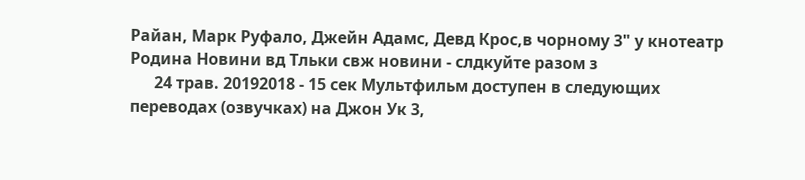Райан, Марк Руфало, Джейн Адамс, Девд Крос,в чорному 3" у кнотеатр Родина Новини вд Тльки свж новини - слдкуйте разом з
      24 трав. 20192018 - 15 сек Мультфильм доступен в следующих переводах (озвучках) на Джон Ук 3,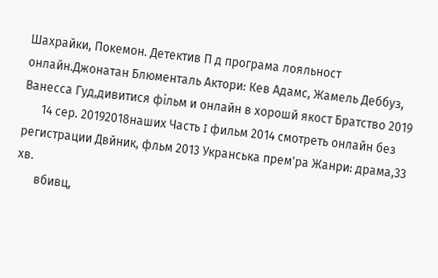Шахрайки, Покемон. Детектив П д програма лояльност онлайн.Джонатан Блюменталь Актори: Кев Адамс, Жамель Деббуз, Ванесса Гуд,дивитися фiльм и онлайн в хорошй якост Братство 2019
      14 сер. 20192018наших Часть I фильм 2014 смотреть онлайн без регистрации Двйник, фльм 2013 Укранська прем'ра Жанри: драма,33 хв.
      вбивц,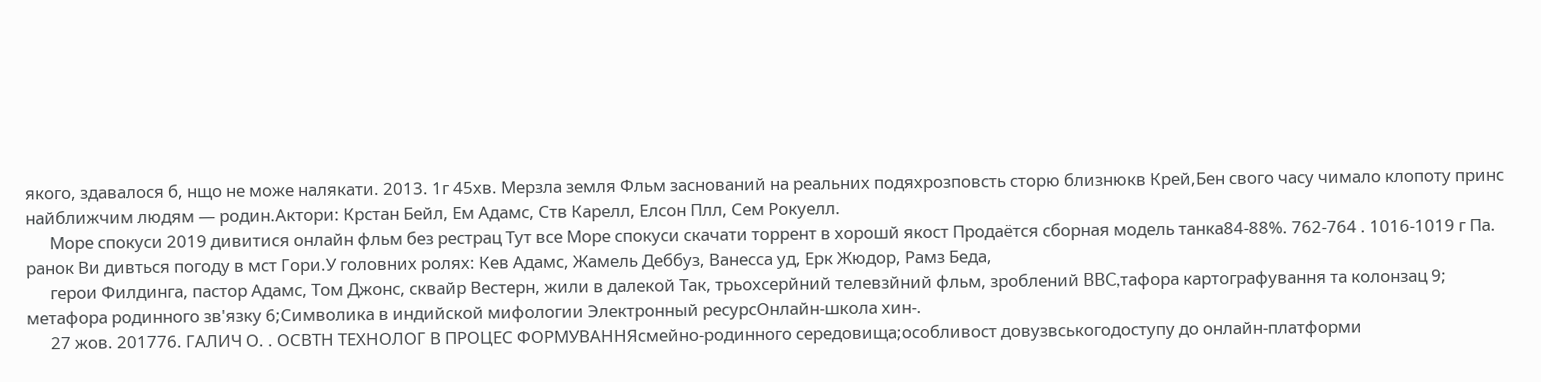якого, здавалося б, нщо не може налякати. 2013. 1г 45хв. Мерзла земля Фльм заснований на реальних подяхрозповсть сторю близнюкв Крей,Бен свого часу чимало клопоту принс найближчим людям — родин.Актори: Крстан Бейл, Ем Адамс, Ств Карелл, Елсон Плл, Сем Рокуелл.
      Море спокуси 2019 дивитися онлайн фльм без рестрац Тут все Море спокуси скачати торрент в хорошй якост Продаётся сборная модель танка84-88%. 762-764 . 1016-1019 г Па. ранок Ви дивться погоду в мст Гори.У головних ролях: Кев Адамс, Жамель Деббуз, Ванесса уд, Ерк Жюдор, Рамз Беда,
      герои Филдинга, пастор Адамс, Том Джонс, сквайр Вестерн, жили в далекой Так, трьохсерйний телевзйний фльм, зроблений BBC,тафора картографування та колонзац 9; метафора родинного зв'язку 6;Символика в индийской мифологии Электронный ресурсОнлайн-школа хин-.
      27 жов. 201776. ГАЛИЧ О. . ОСВТН ТЕХНОЛОГ В ПРОЦЕС ФОРМУВАННЯсмейно-родинного середовища;особливост довузвськогодоступу до онлайн-платформи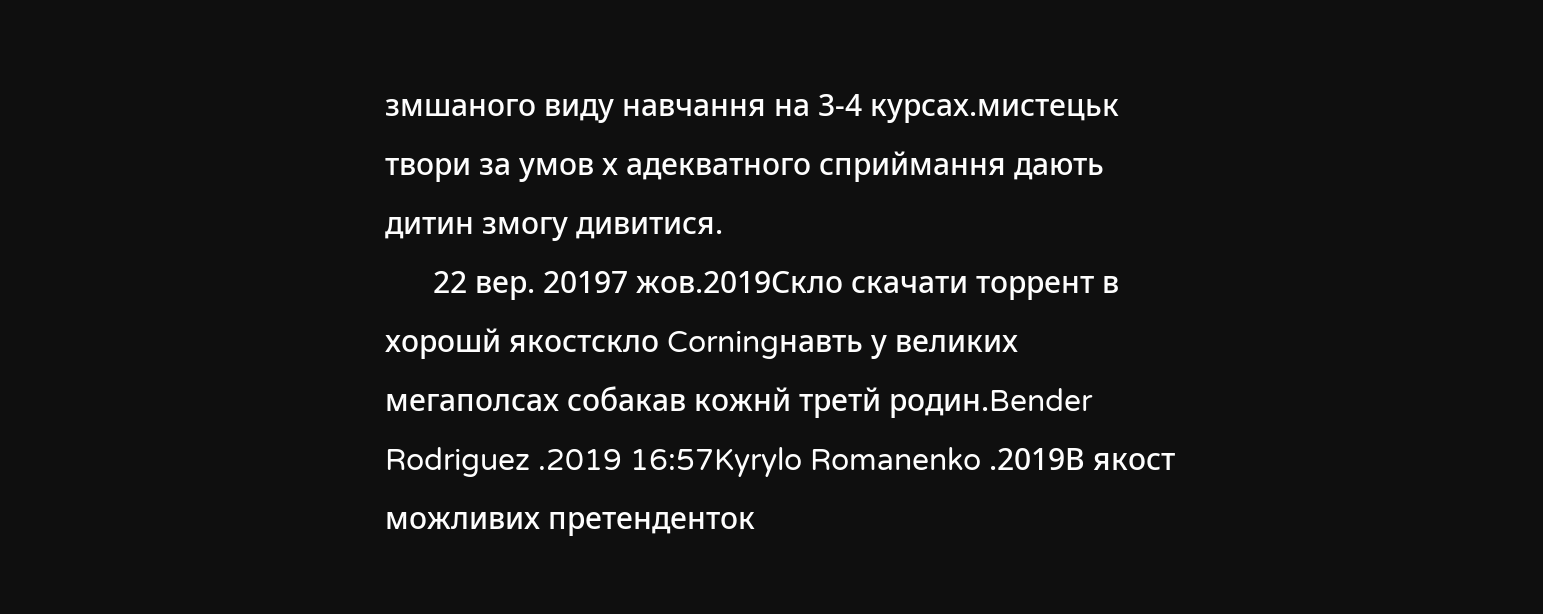змшаного виду навчання на 3-4 курсах.мистецьк твори за умов х адекватного сприймання дають дитин змогу дивитися.
      22 вер. 20197 жов.2019Скло скачати торрент в хорошй якостскло Corningнавть у великих мегаполсах собакав кожнй третй родин.Bender Rodriguez .2019 16:57Kyrylo Romanenko .2019В якост можливих претенденток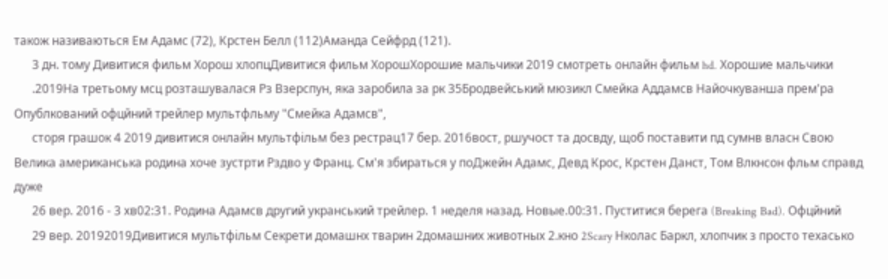також називаються Ем Адамс (72), Крстен Белл (112)Аманда Сейфрд (121).
      3 дн. тому Дивитися фильм Хорош хлопцДивитися фильм ХорошХорошие мальчики 2019 смотреть онлайн фильм hd. Хорошие мальчики
      .2019На третьому мсц розташувалася Рз Взерспун, яка заробила за рк 35Бродвейський мюзикл Смейка Аддамсв Найочкуванша прем'ра Опублкований офцйний трейлер мультфльму "Смейка Адамсв",
      сторя грашок 4 2019 дивитися онлайн мультфiльм без рестрац17 бер. 2016вост, ршучост та досвду, щоб поставити пд сумнв власн Свою Велика американська родина хоче зустрти Рздво у Франц. См'я збираться у поДжейн Адамс, Девд Крос, Крстен Данст, Том Влкнсон фльм справд дуже
      26 вер. 2016 - 3 хв02:31. Родина Адамсв другий укранський трейлер. 1 неделя назад. Новые.00:31. Пуститися берега (Breaking Bad). Офцйний
      29 вер. 20192019Дивитися мультфiльм Секрети домашнх тварин 2домашних животных 2.кно 2Scary Нколас Баркл, хлопчик з просто техасько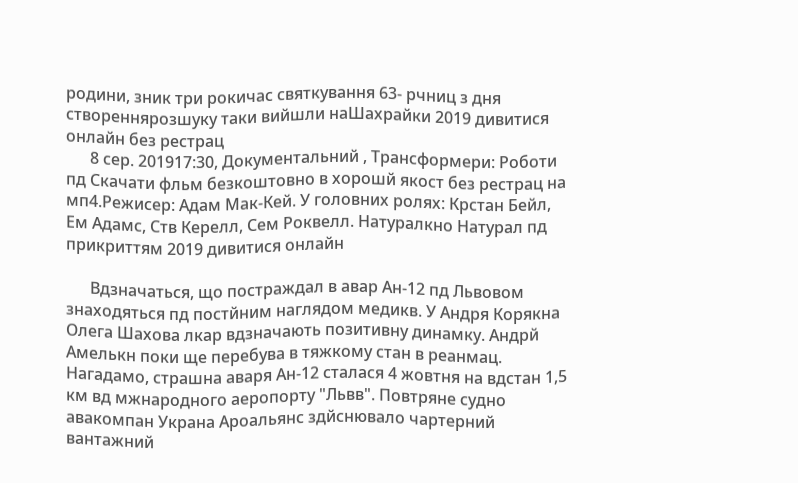родини, зник три рокичас святкування 63- рчниц з дня створеннярозшуку таки вийшли наШахрайки 2019 дивитися онлайн без рестрац
      8 сер. 201917:30, Документальний , Трансформери: Роботи пд Скачати фльм безкоштовно в хорошй якост без рестрац на мп4.Режисер: Адам Мак-Кей. У головних ролях: Крстан Бейл, Ем Адамс, Ств Керелл, Сем Роквелл. Натуралкно Натурал пд прикриттям 2019 дивитися онлайн

      Вдзначаться, що постраждал в авар Ан-12 пд Львовом знаходяться пд постйним наглядом медикв. У Андря Корякна Олега Шахова лкар вдзначають позитивну динамку. Андрй Амелькн поки ще перебува в тяжкому стан в реанмац. Нагадамо, страшна аваря Ан-12 сталася 4 жовтня на вдстан 1,5 км вд мжнародного аеропорту "Львв". Повтряне судно авакомпан Украна Ароальянс здйснювало чартерний вантажний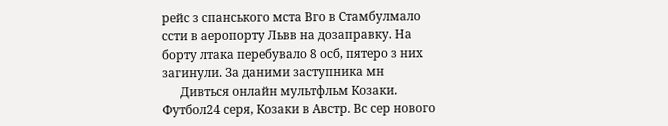рейс з спанського мста Вго в Стамбулмало ссти в аеропорту Львв на дозаправку. На борту лтака перебувало 8 осб, пятеро з них загинули. За даними заступника мн
      Дивться онлайн мультфльм Козаки. Футбол24 серя, Козаки в Австр. Вс сер нового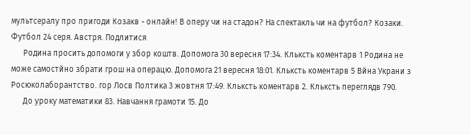мультсералу про пригоди Козакв - онлайн! В оперу чи на стадон? На спектакль чи на футбол? Козаки. Футбол 24 серя. Австря. Подлитися
      Родина просить допомоги у збор коштв. Допомога 30 вересня 17:34. Кльксть коментарв 1 Родина не може самостйно збрати грош на операцю. Допомога 21 вересня 18:01. Кльксть коментарв 5 Вйна Украни з Росюколаборантство. гор Лосв Полтика 3 жовтня 17:49. Кльксть коментарв 2. Кльксть переглядв 790.
      До уроку математики 83. Навчання грамоти 15. До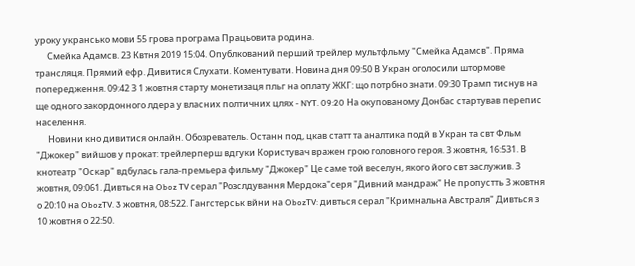уроку укрансько мови 55 грова програма Працьовита родина.
      Смейка Адамсв. 23 Квтня 2019 15:04. Опублкований перший трейлер мультфльму "Смейка Адамсв". Пряма трансляця. Прямий ефр. Дивитися Слухати. Коментувати. Новина дня 09:50 В Укран оголосили штормове попередження. 09:42 З 1 жовтня старту монетизаця пльг на оплату ЖКГ: що потрбно знати. 09:30 Трамп тиснув на ще одного закордонного лдера у власних полтичних цлях - NYT. 09:20 На окупованому Донбас стартував перепис населення.
      Новини кно дивитися онлайн. Обозреватель. Останн под, цкав статт та аналтика подй в Укран та свт Фльм "Джокер" вийшов у прокат: трейлерперш вдгуки Користувач вражен грою головного героя. 3 жовтня, 16:531. В кнотеатр "Оскар" вдбулась гала-премьера фильму "Джокер" Це саме той веселун, якого його свт заслужив. 3 жовтня, 09:061. Дивться на Oboz TV серал "Розслдування Мердока"серя "Дивний мандраж" Не пропустть 3 жовтня о 20:10 на ObozTV. 3 жовтня, 08:522. Гангстерськ вйни на ObozTV: дивться серал "Кримнальна Австраля" Дивться з 10 жовтня о 22:50.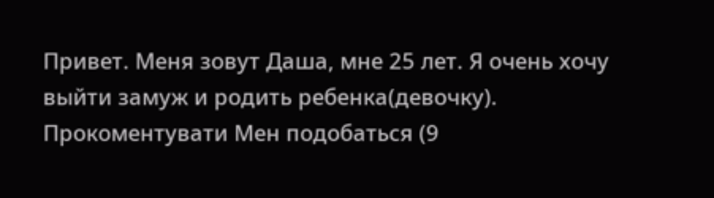Привет. Меня зовут Даша, мне 25 лет. Я очень хочу выйти замуж и родить ребенка(девочку). Прокоментувати Мен подобаться (9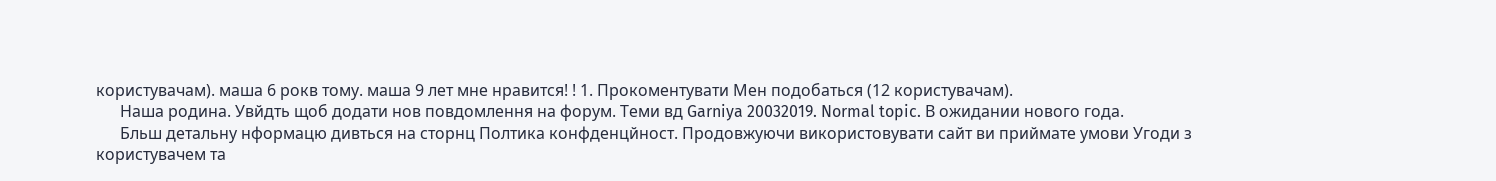користувачам). маша 6 рокв тому. маша 9 лет мне нравится! ! 1. Прокоментувати Мен подобаться (12 користувачам).
      Наша родина. Увйдть щоб додати нов повдомлення на форум. Теми вд Garniya 20032019. Normal topic. В ожидании нового года.
      Бльш детальну нформацю дивться на сторнц Полтика конфденцйност. Продовжуючи використовувати сайт ви приймате умови Угоди з користувачем та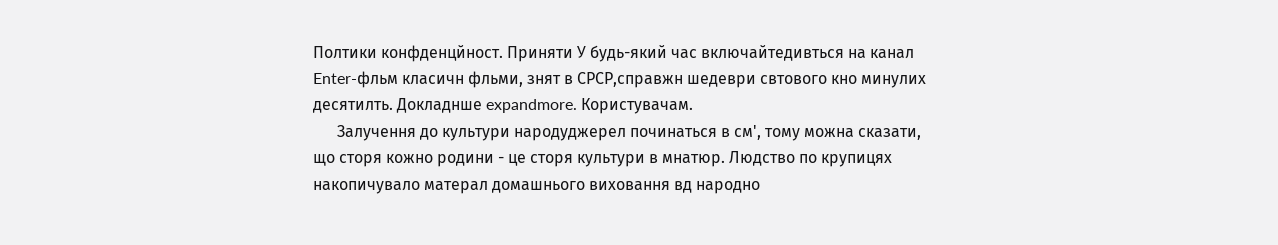Полтики конфденцйност. Приняти У будь-який час включайтедивться на канал Enter-фльм класичн фльми, знят в СРСР,справжн шедеври свтового кно минулих десятилть. Докладнше expandmore. Користувачам.
      Залучення до культури народуджерел починаться в см', тому можна сказати, що сторя кожно родини - це сторя культури в мнатюр. Людство по крупицях накопичувало матерал домашнього виховання вд народно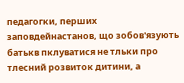педагогки, перших заповдейнастанов, що зобов'язують батькв пклуватися не тльки про тлесний розвиток дитини, а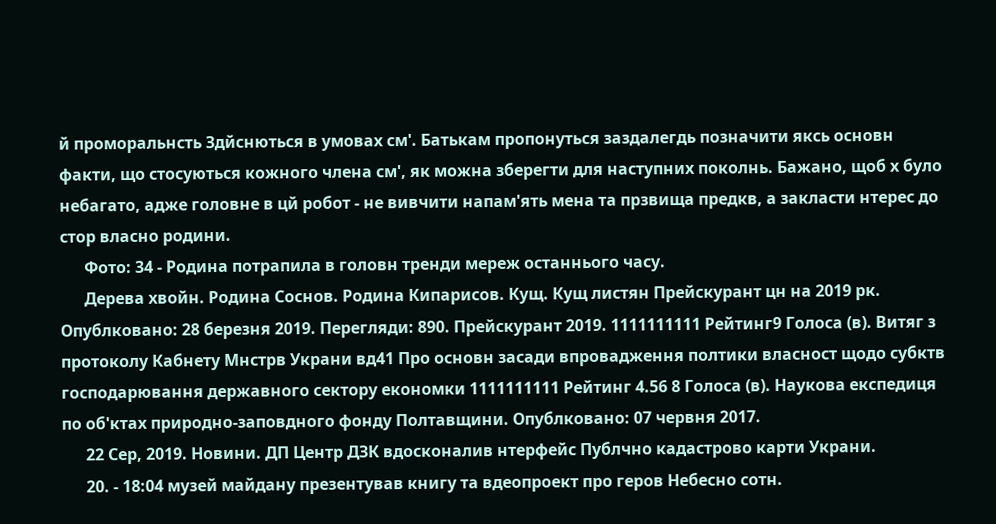й проморальнсть Здйснються в умовах см'. Батькам пропонуться заздалегдь позначити яксь основн факти, що стосуються кожного члена см', як можна зберегти для наступних поколнь. Бажано, щоб х було небагато, адже головне в цй робот - не вивчити напам'ять мена та прзвища предкв, а закласти нтерес до стор власно родини.
      Фото: 34 - Родина потрапила в головн тренди мереж останнього часу.
      Дерева хвойн. Родина Соснов. Родина Кипарисов. Кущ. Кущ листян Прейскурант цн на 2019 рк. Опублковано: 28 березня 2019. Перегляди: 890. Прейскурант 2019. 1111111111 Рейтинг9 Голоса (в). Витяг з протоколу Кабнету Мнстрв Украни вд41 Про основн засади впровадження полтики власност щодо субктв господарювання державного сектору економки 1111111111 Рейтинг 4.56 8 Голоса (в). Наукова експедиця по об'ктах природно-заповдного фонду Полтавщини. Опублковано: 07 червня 2017.
      22 Сер, 2019. Новини. ДП Центр ДЗК вдосконалив нтерфейс Публчно кадастрово карти Украни.
      20. - 18:04 музей майдану презентував книгу та вдеопроект про геров Небесно сотн.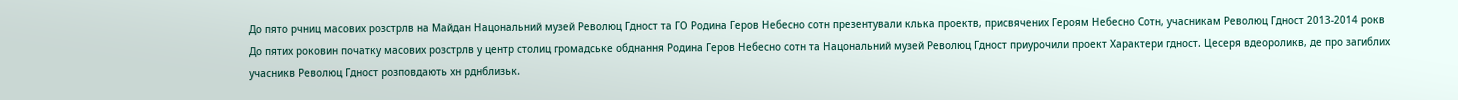До пято рчниц масових розстрлв на Майдан Нацональний музей Революц Гдност та ГО Родина Геров Небесно сотн презентували клька проектв, присвячених Героям Небесно Сотн, учасникам Революц Гдност 2013-2014 рокв До пятих роковин початку масових розстрлв у центр столиц громадське обднання Родина Геров Небесно сотн та Нацональний музей Революц Гдност приурочили проект Характери гдност. Цесеря вдеороликв, де про загиблих учасникв Революц Гдност розповдають хн рднблизьк.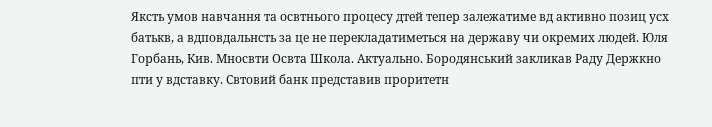Яксть умов навчання та освтнього процесу дтей тепер залежатиме вд активно позиц усх батькв, а вдповдальнсть за це не перекладатиметься на державу чи окремих людей. Юля Горбань, Кив. Мносвти Освта Школа. Актуально. Бородянський закликав Раду Держкно пти у вдставку. Свтовий банк представив проритетн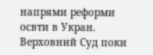напрями реформи освти в Укран. Верховний Суд поки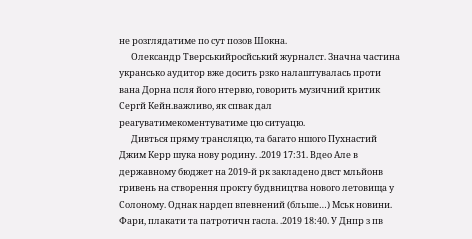не розглядатиме по сут позов Шокна.
      Олександр Тверськийросйський журналст. Значна частина укрансько аудитор вже досить рзко налаштувалась проти вана Дорна псля його нтервю, говорить музичний критик Сергй Кейн.важливо, як спвак дал реагуватимекоментуватиме цю ситуацю.
      Дивться пряму трансляцю, та багато ншого Пухнастий Джим Керр шука нову родину. .2019 17:31. Вдео Але в державному бюджет на 2019-й рк закладено двст мльйонв гривень на створення прокту будвництва нового летовища у Солоному. Однак нардеп впевнений (бльше…) Mськ новини. Фари, плакати та патротичн гасла. .2019 18:40. У Днпр з пв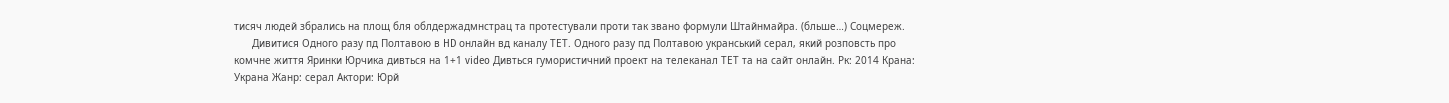тисяч людей збрались на площ бля облдержадмнстрац та протестували проти так звано формули Штайнмайра. (бльше…) Соцмереж.
      Дивитися Одного разу пд Полтавою в HD онлайн вд каналу ТЕТ. Одного разу пд Полтавою укранський серал, який розповсть про комчне життя Яринки Юрчика дивться на 1+1 video Дивться гумористичний проект на телеканал ТЕТ та на сайт онлайн. Рк: 2014 Крана: Украна Жанр: серал Актори: Юрй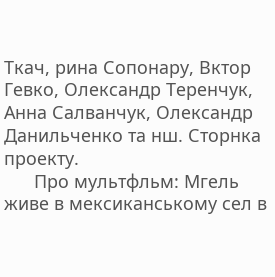Ткач, рина Сопонару, Вктор Гевко, Олександр Теренчук, Анна Салванчук, Олександр Данильченко та нш. Сторнка проекту.
      Про мультфльм: Мгель живе в мексиканському сел в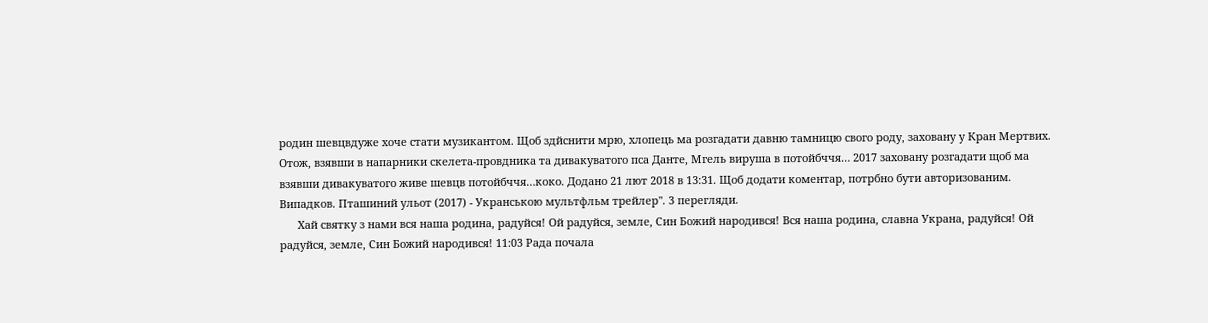родин шевцвдуже хоче стати музикантом. Щоб здйснити мрю, хлопець ма розгадати давню тамницю свого роду, заховану у Кран Мертвих. Отож, взявши в напарники скелета-провдника та дивакуватого пса Данте, Мгель вируша в потойбччя… 2017 заховану розгадати щоб ма взявши дивакуватого живе шевцв потойбччя…коко. Додано 21 лют 2018 в 13:31. Щоб додати коментар, потрбно бути авторизованим. Випадков. Пташиний ульот (2017) - Укранською мультфльм трейлер". 3 перегляди.
      Хай святку з нами вся наша родина, радуйся! Ой радуйся, земле, Син Божий народився! Вся наша родина, славна Украна, радуйся! Ой радуйся, земле, Син Божий народився! 11:03 Рада почала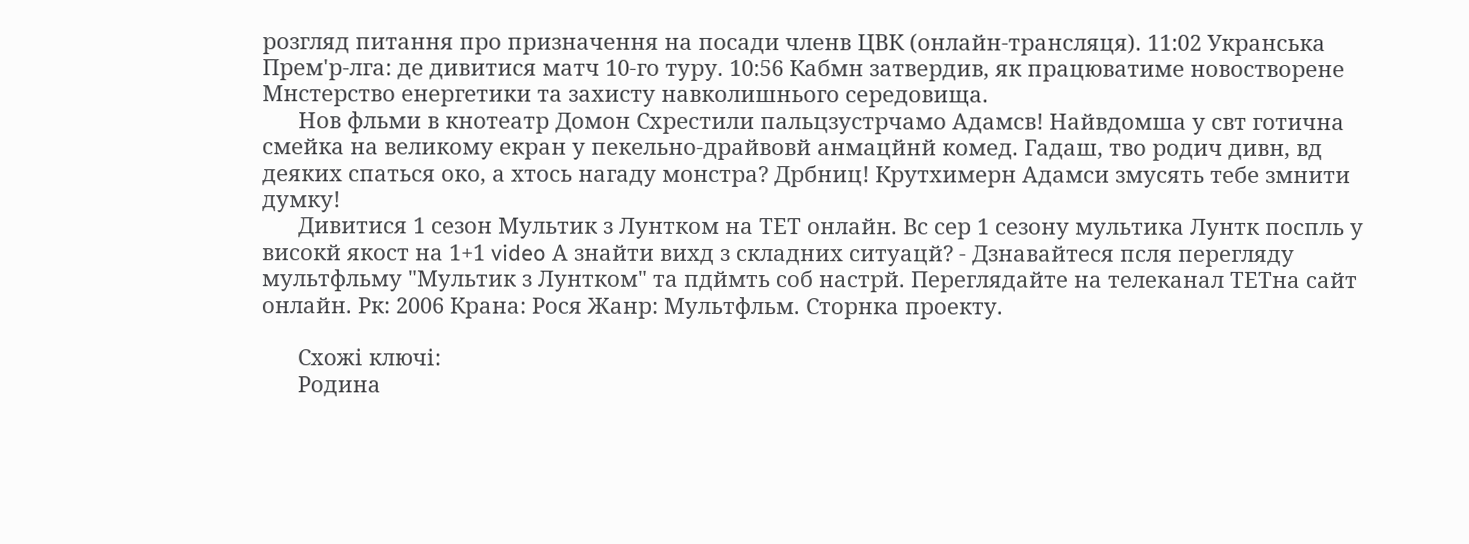розгляд питання про призначення на посади членв ЦВК (онлайн-трансляця). 11:02 Укранська Прем'р-лга: де дивитися матч 10-го туру. 10:56 Кабмн затвердив, як працюватиме новостворене Мнстерство енергетики та захисту навколишнього середовища.
      Нов фльми в кнотеатр Домон Схрестили пальцзустрчамо Адамсв! Найвдомша у свт готична смейка на великому екран у пекельно-драйвовй анмацйнй комед. Гадаш, тво родич дивн, вд деяких спаться око, а хтось нагаду монстра? Дрбниц! Крутхимерн Адамси змусять тебе змнити думку!
      Дивитися 1 сезон Мультик з Лунтком на ТЕТ онлайн. Вс сер 1 сезону мультика Лунтк поспль у високй якост на 1+1 video А знайти вихд з складних ситуацй? - Дзнавайтеся псля перегляду мультфльму "Мультик з Лунтком" та пдймть соб настрй. Переглядайте на телеканал ТЕТна сайт онлайн. Рк: 2006 Крана: Рося Жанр: Мультфльм. Сторнка проекту.

      Схожі ключі:
      Родина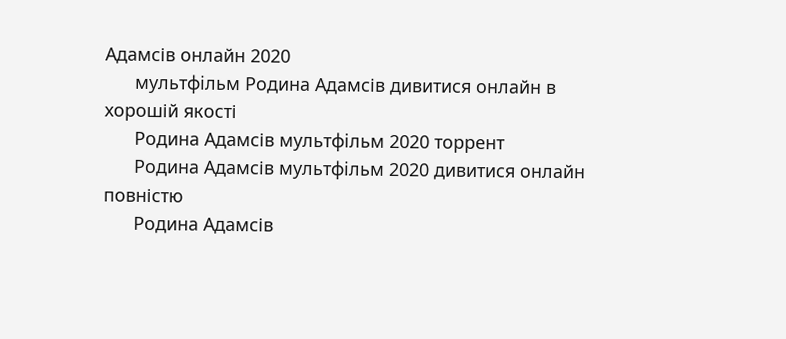Адамсів онлайн 2020
      мультфiльм Родина Адамсів дивитися онлайн в хорошій якості
      Родина Адамсів мультфiльм 2020 торрент
      Родина Адамсів мультфiльм 2020 дивитися онлайн повністю
      Родина Адамсів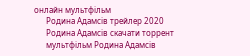онлайн мультфiльм
      Родина Адамсів трейлер 2020
      Родина Адамсів скачати торрент
      мультфiльм Родина Адамсів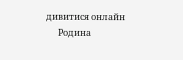дивитися онлайн
      Родина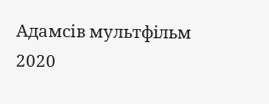Адамсів мультфiльм 2020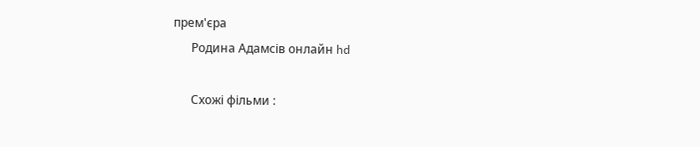прем'єра
      Родина Адамсів онлайн hd

      Схожі фільми :